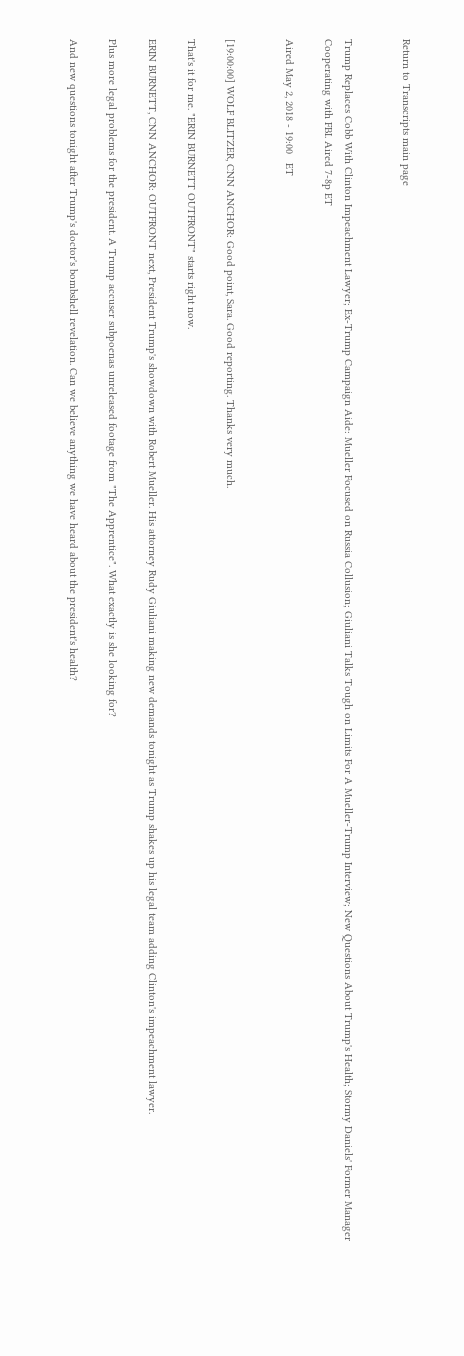Return to Transcripts main page


Trump Replaces Cobb With Clinton Impeachment Lawyer; Ex-Trump Campaign Aide: Mueller Focused on Russia Collusion; Giuliani Talks Tough on Limits For A Mueller-Trump Interview; New Questions About Trump's Health; Stormy Daniels' Former Manager Cooperating with FBI. Aired 7-8p ET

Aired May 2, 2018 - 19:00   ET


[19:00:00] WOLF BLITZER, CNN ANCHOR: Good point, Sara. Good reporting. Thanks very much.

That's it for me. "ERIN BURNETT OUTFRONT" starts right now.

ERIN BURNETT, CNN ANCHOR: OUTFRONT next, President Trump's showdown with Robert Mueller. His attorney Rudy Giuliani making new demands tonight as Trump shakes up his legal team adding Clinton's impeachment lawyer.

Plus more legal problems for the president. A Trump accuser subpoenas unreleased footage from "The Apprentice". What exactly is she looking for?

And new questions tonight after Trump's doctor's bombshell revelation. Can we believe anything we have heard about the president's health?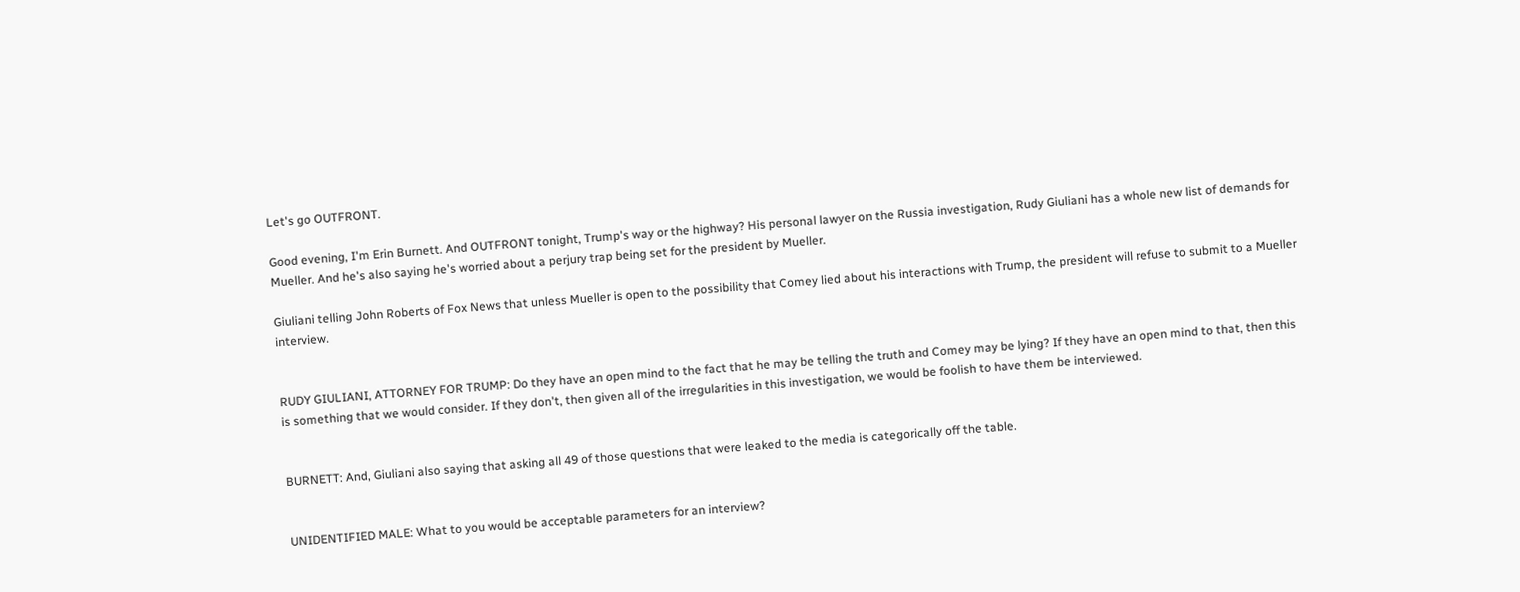Let's go OUTFRONT.

Good evening, I'm Erin Burnett. And OUTFRONT tonight, Trump's way or the highway? His personal lawyer on the Russia investigation, Rudy Giuliani has a whole new list of demands for Mueller. And he's also saying he's worried about a perjury trap being set for the president by Mueller.

Giuliani telling John Roberts of Fox News that unless Mueller is open to the possibility that Comey lied about his interactions with Trump, the president will refuse to submit to a Mueller interview.


RUDY GIULIANI, ATTORNEY FOR TRUMP: Do they have an open mind to the fact that he may be telling the truth and Comey may be lying? If they have an open mind to that, then this is something that we would consider. If they don't, then given all of the irregularities in this investigation, we would be foolish to have them be interviewed.


BURNETT: And, Giuliani also saying that asking all 49 of those questions that were leaked to the media is categorically off the table.


UNIDENTIFIED MALE: What to you would be acceptable parameters for an interview?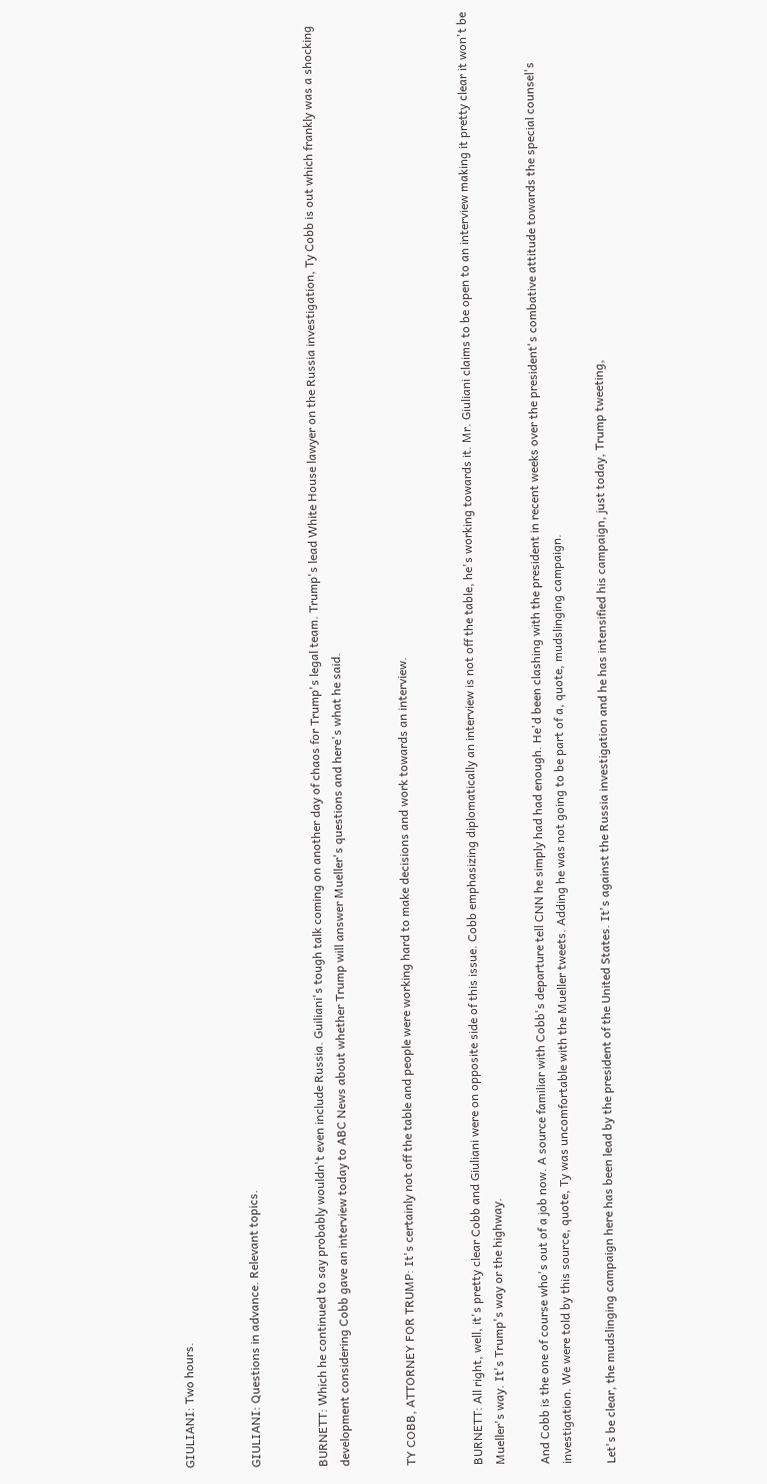GIULIANI: Two hours.


GIULIANI: Questions in advance. Relevant topics.


BURNETT: Which he continued to say probably wouldn't even include Russia. Guiliani's tough talk coming on another day of chaos for Trump's legal team. Trump's lead White House lawyer on the Russia investigation, Ty Cobb is out which frankly was a shocking development considering Cobb gave an interview today to ABC News about whether Trump will answer Mueller's questions and here's what he said.


TY COBB, ATTORNEY FOR TRUMP: It's certainly not off the table and people were working hard to make decisions and work towards an interview.


BURNETT: All right, well, it's pretty clear Cobb and Giuliani were on opposite side of this issue. Cobb emphasizing diplomatically an interview is not off the table, he's working towards it. Mr. Giuliani claims to be open to an interview making it pretty clear it won't be Mueller's way. It's Trump's way or the highway.

And Cobb is the one of course who's out of a job now. A source familiar with Cobb's departure tell CNN he simply had had enough. He'd been clashing with the president in recent weeks over the president's combative attitude towards the special counsel's investigation. We were told by this source, quote, Ty was uncomfortable with the Mueller tweets. Adding he was not going to be part of a, quote, mudslinging campaign.

Let's be clear, the mudslinging campaign here has been lead by the president of the United States. It's against the Russia investigation and he has intensified his campaign, just today, Trump tweeting,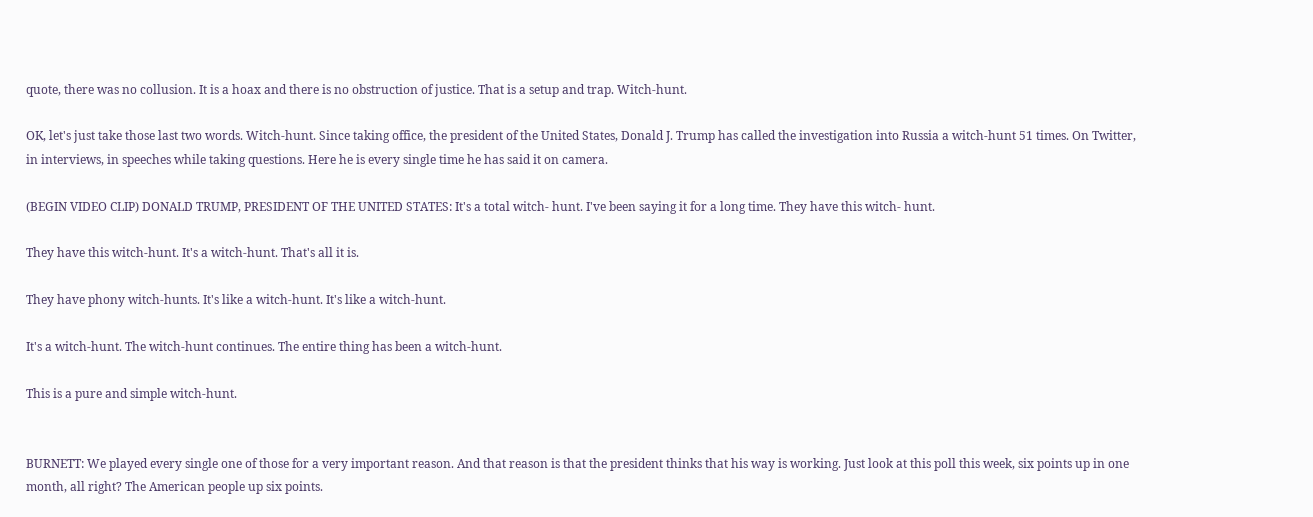quote, there was no collusion. It is a hoax and there is no obstruction of justice. That is a setup and trap. Witch-hunt.

OK, let's just take those last two words. Witch-hunt. Since taking office, the president of the United States, Donald J. Trump has called the investigation into Russia a witch-hunt 51 times. On Twitter, in interviews, in speeches while taking questions. Here he is every single time he has said it on camera.

(BEGIN VIDEO CLIP) DONALD TRUMP, PRESIDENT OF THE UNITED STATES: It's a total witch- hunt. I've been saying it for a long time. They have this witch- hunt.

They have this witch-hunt. It's a witch-hunt. That's all it is.

They have phony witch-hunts. It's like a witch-hunt. It's like a witch-hunt.

It's a witch-hunt. The witch-hunt continues. The entire thing has been a witch-hunt.

This is a pure and simple witch-hunt.


BURNETT: We played every single one of those for a very important reason. And that reason is that the president thinks that his way is working. Just look at this poll this week, six points up in one month, all right? The American people up six points.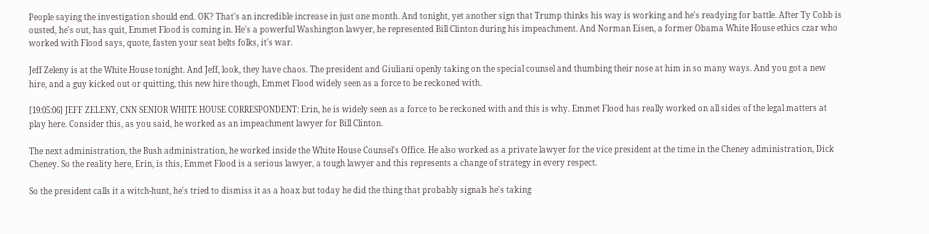People saying the investigation should end. OK? That's an incredible increase in just one month. And tonight, yet another sign that Trump thinks his way is working and he's readying for battle. After Ty Cobb is ousted, he's out, has quit, Emmet Flood is coming in. He's a powerful Washington lawyer, he represented Bill Clinton during his impeachment. And Norman Eisen, a former Obama White House ethics czar who worked with Flood says, quote, fasten your seat belts folks, it's war.

Jeff Zeleny is at the White House tonight. And Jeff, look, they have chaos. The president and Giuliani openly taking on the special counsel and thumbing their nose at him in so many ways. And you got a new hire, and a guy kicked out or quitting, this new hire though, Emmet Flood widely seen as a force to be reckoned with.

[19:05:06] JEFF ZELENY, CNN SENIOR WHITE HOUSE CORRESPONDENT: Erin, he is widely seen as a force to be reckoned with and this is why. Emmet Flood has really worked on all sides of the legal matters at play here. Consider this, as you said, he worked as an impeachment lawyer for Bill Clinton.

The next administration, the Bush administration, he worked inside the White House Counsel's Office. He also worked as a private lawyer for the vice president at the time in the Cheney administration, Dick Cheney. So the reality here, Erin, is this, Emmet Flood is a serious lawyer, a tough lawyer and this represents a change of strategy in every respect.

So the president calls it a witch-hunt, he's tried to dismiss it as a hoax but today he did the thing that probably signals he's taking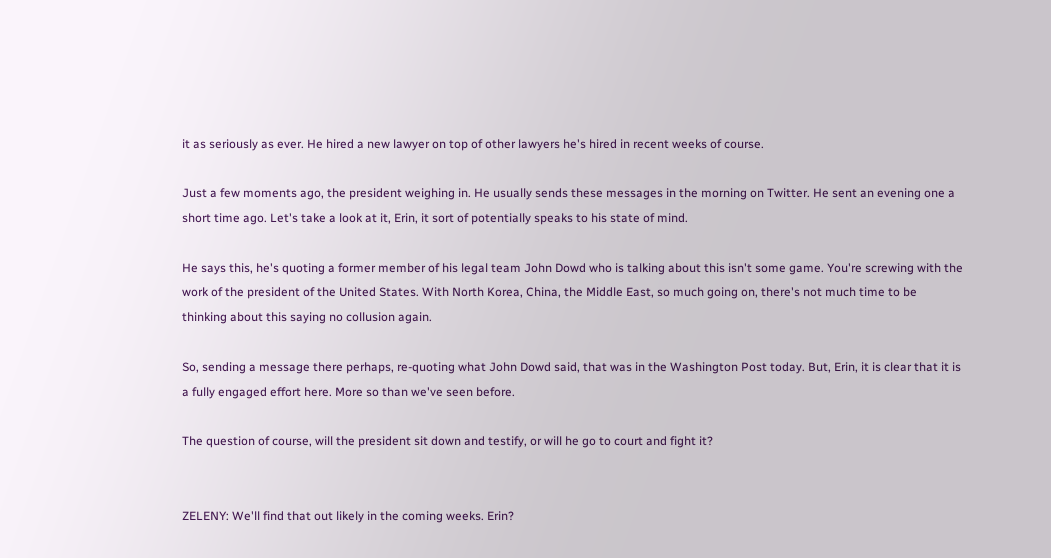it as seriously as ever. He hired a new lawyer on top of other lawyers he's hired in recent weeks of course.

Just a few moments ago, the president weighing in. He usually sends these messages in the morning on Twitter. He sent an evening one a short time ago. Let's take a look at it, Erin, it sort of potentially speaks to his state of mind.

He says this, he's quoting a former member of his legal team John Dowd who is talking about this isn't some game. You're screwing with the work of the president of the United States. With North Korea, China, the Middle East, so much going on, there's not much time to be thinking about this saying no collusion again.

So, sending a message there perhaps, re-quoting what John Dowd said, that was in the Washington Post today. But, Erin, it is clear that it is a fully engaged effort here. More so than we've seen before.

The question of course, will the president sit down and testify, or will he go to court and fight it?


ZELENY: We'll find that out likely in the coming weeks. Erin?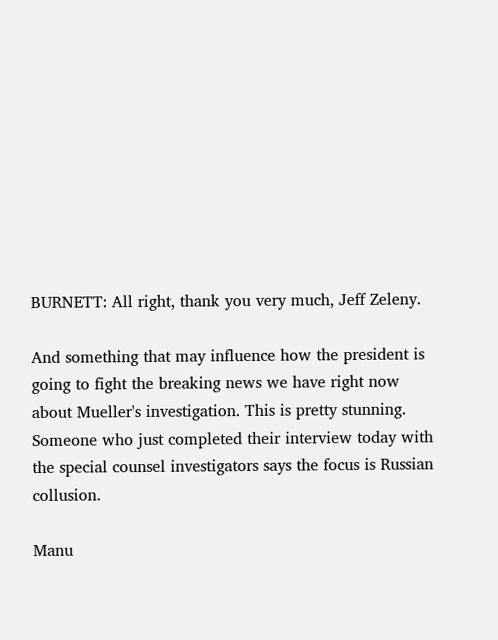BURNETT: All right, thank you very much, Jeff Zeleny.

And something that may influence how the president is going to fight the breaking news we have right now about Mueller's investigation. This is pretty stunning. Someone who just completed their interview today with the special counsel investigators says the focus is Russian collusion.

Manu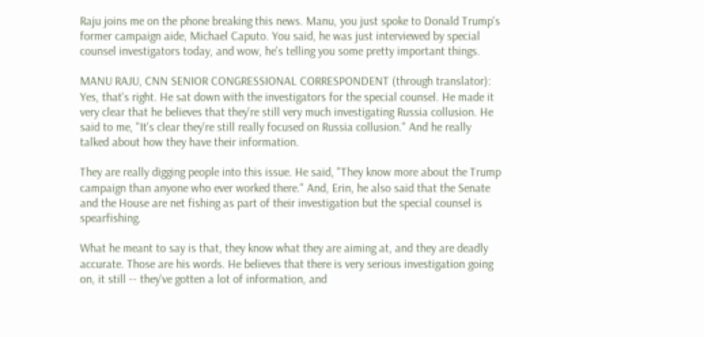Raju joins me on the phone breaking this news. Manu, you just spoke to Donald Trump's former campaign aide, Michael Caputo. You said, he was just interviewed by special counsel investigators today, and wow, he's telling you some pretty important things.

MANU RAJU, CNN SENIOR CONGRESSIONAL CORRESPONDENT (through translator): Yes, that's right. He sat down with the investigators for the special counsel. He made it very clear that he believes that they're still very much investigating Russia collusion. He said to me, "It's clear they're still really focused on Russia collusion." And he really talked about how they have their information.

They are really digging people into this issue. He said, "They know more about the Trump campaign than anyone who ever worked there." And, Erin, he also said that the Senate and the House are net fishing as part of their investigation but the special counsel is spearfishing.

What he meant to say is that, they know what they are aiming at, and they are deadly accurate. Those are his words. He believes that there is very serious investigation going on, it still -- they've gotten a lot of information, and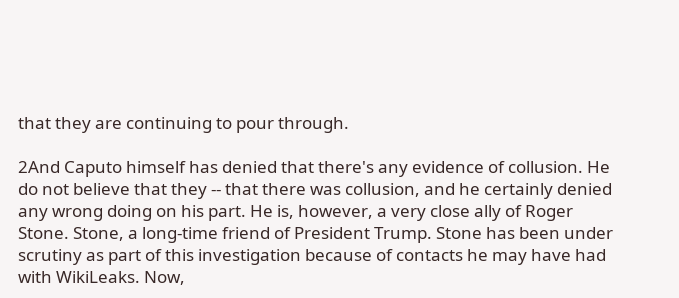that they are continuing to pour through.

2And Caputo himself has denied that there's any evidence of collusion. He do not believe that they -- that there was collusion, and he certainly denied any wrong doing on his part. He is, however, a very close ally of Roger Stone. Stone, a long-time friend of President Trump. Stone has been under scrutiny as part of this investigation because of contacts he may have had with WikiLeaks. Now,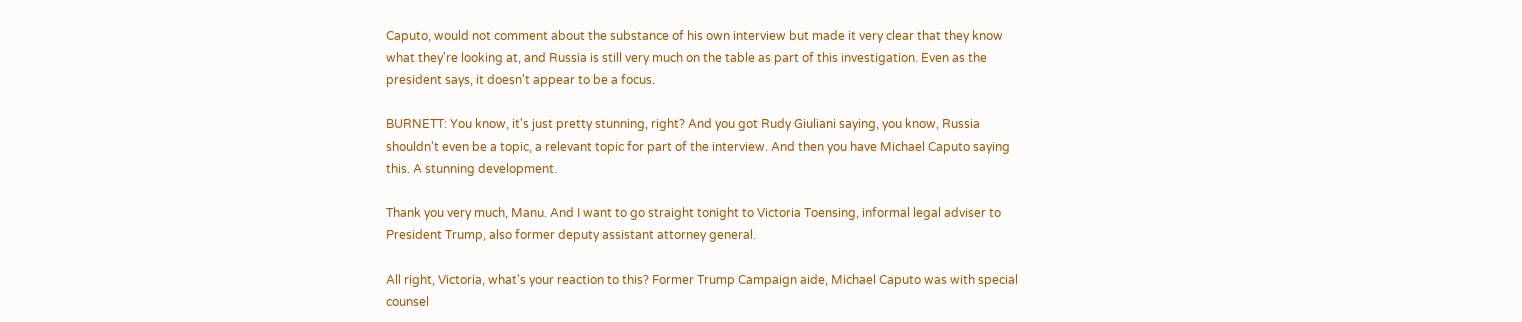Caputo, would not comment about the substance of his own interview but made it very clear that they know what they're looking at, and Russia is still very much on the table as part of this investigation. Even as the president says, it doesn't appear to be a focus.

BURNETT: You know, it's just pretty stunning, right? And you got Rudy Giuliani saying, you know, Russia shouldn't even be a topic, a relevant topic for part of the interview. And then you have Michael Caputo saying this. A stunning development.

Thank you very much, Manu. And I want to go straight tonight to Victoria Toensing, informal legal adviser to President Trump, also former deputy assistant attorney general.

All right, Victoria, what's your reaction to this? Former Trump Campaign aide, Michael Caputo was with special counsel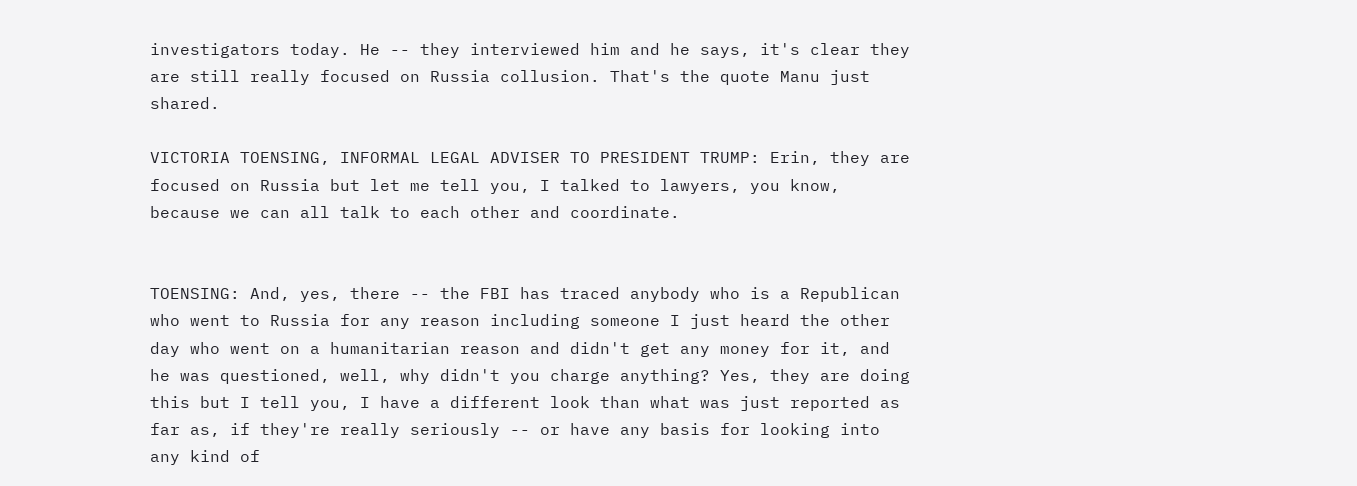investigators today. He -- they interviewed him and he says, it's clear they are still really focused on Russia collusion. That's the quote Manu just shared.

VICTORIA TOENSING, INFORMAL LEGAL ADVISER TO PRESIDENT TRUMP: Erin, they are focused on Russia but let me tell you, I talked to lawyers, you know, because we can all talk to each other and coordinate.


TOENSING: And, yes, there -- the FBI has traced anybody who is a Republican who went to Russia for any reason including someone I just heard the other day who went on a humanitarian reason and didn't get any money for it, and he was questioned, well, why didn't you charge anything? Yes, they are doing this but I tell you, I have a different look than what was just reported as far as, if they're really seriously -- or have any basis for looking into any kind of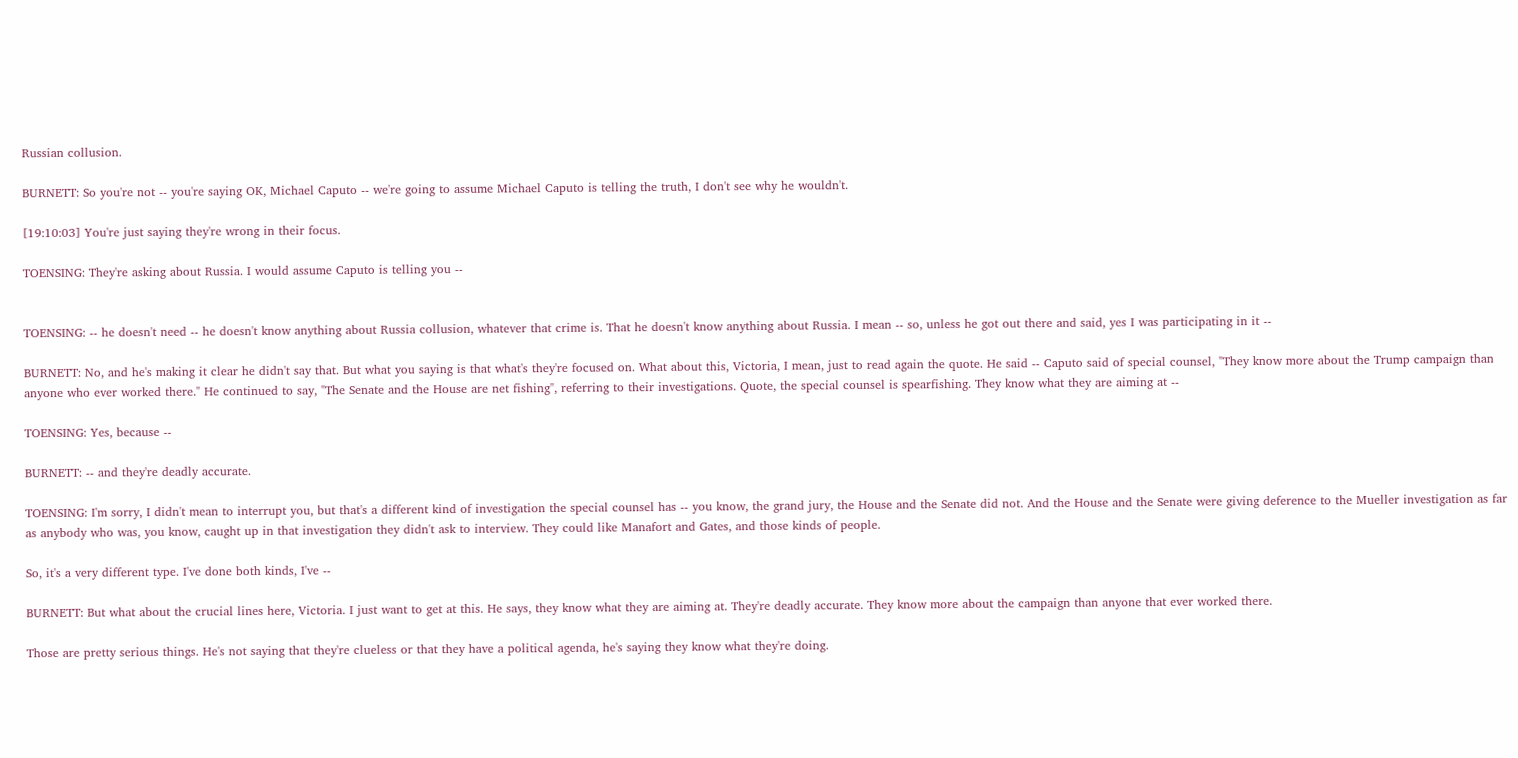Russian collusion.

BURNETT: So you're not -- you're saying OK, Michael Caputo -- we're going to assume Michael Caputo is telling the truth, I don't see why he wouldn't.

[19:10:03] You're just saying they're wrong in their focus.

TOENSING: They're asking about Russia. I would assume Caputo is telling you --


TOENSING: -- he doesn't need -- he doesn't know anything about Russia collusion, whatever that crime is. That he doesn't know anything about Russia. I mean -- so, unless he got out there and said, yes I was participating in it --

BURNETT: No, and he's making it clear he didn't say that. But what you saying is that what's they're focused on. What about this, Victoria, I mean, just to read again the quote. He said -- Caputo said of special counsel, "They know more about the Trump campaign than anyone who ever worked there." He continued to say, "The Senate and the House are net fishing", referring to their investigations. Quote, the special counsel is spearfishing. They know what they are aiming at --

TOENSING: Yes, because --

BURNETT: -- and they're deadly accurate.

TOENSING: I'm sorry, I didn't mean to interrupt you, but that's a different kind of investigation the special counsel has -- you know, the grand jury, the House and the Senate did not. And the House and the Senate were giving deference to the Mueller investigation as far as anybody who was, you know, caught up in that investigation they didn't ask to interview. They could like Manafort and Gates, and those kinds of people.

So, it's a very different type. I've done both kinds, I've --

BURNETT: But what about the crucial lines here, Victoria. I just want to get at this. He says, they know what they are aiming at. They're deadly accurate. They know more about the campaign than anyone that ever worked there.

Those are pretty serious things. He's not saying that they're clueless or that they have a political agenda, he's saying they know what they're doing.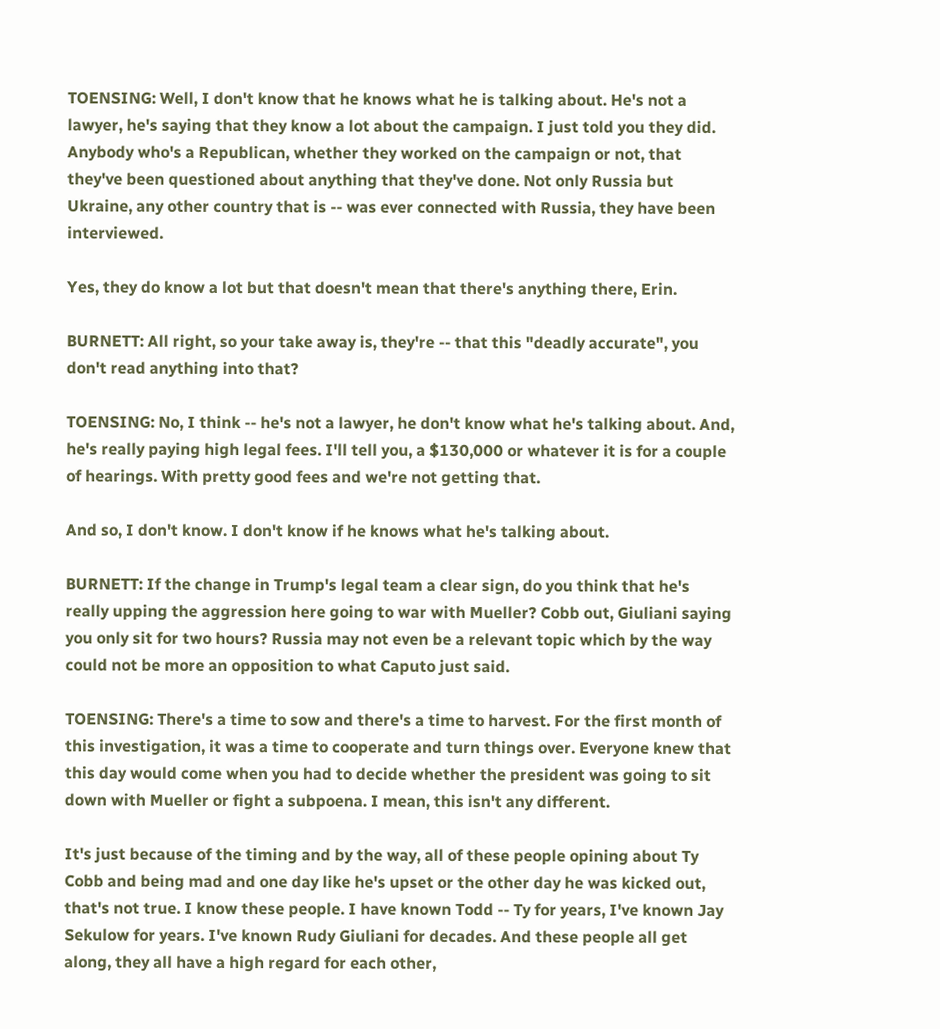TOENSING: Well, I don't know that he knows what he is talking about. He's not a lawyer, he's saying that they know a lot about the campaign. I just told you they did. Anybody who's a Republican, whether they worked on the campaign or not, that they've been questioned about anything that they've done. Not only Russia but Ukraine, any other country that is -- was ever connected with Russia, they have been interviewed.

Yes, they do know a lot but that doesn't mean that there's anything there, Erin.

BURNETT: All right, so your take away is, they're -- that this "deadly accurate", you don't read anything into that?

TOENSING: No, I think -- he's not a lawyer, he don't know what he's talking about. And, he's really paying high legal fees. I'll tell you, a $130,000 or whatever it is for a couple of hearings. With pretty good fees and we're not getting that.

And so, I don't know. I don't know if he knows what he's talking about.

BURNETT: If the change in Trump's legal team a clear sign, do you think that he's really upping the aggression here going to war with Mueller? Cobb out, Giuliani saying you only sit for two hours? Russia may not even be a relevant topic which by the way could not be more an opposition to what Caputo just said.

TOENSING: There's a time to sow and there's a time to harvest. For the first month of this investigation, it was a time to cooperate and turn things over. Everyone knew that this day would come when you had to decide whether the president was going to sit down with Mueller or fight a subpoena. I mean, this isn't any different.

It's just because of the timing and by the way, all of these people opining about Ty Cobb and being mad and one day like he's upset or the other day he was kicked out, that's not true. I know these people. I have known Todd -- Ty for years, I've known Jay Sekulow for years. I've known Rudy Giuliani for decades. And these people all get along, they all have a high regard for each other,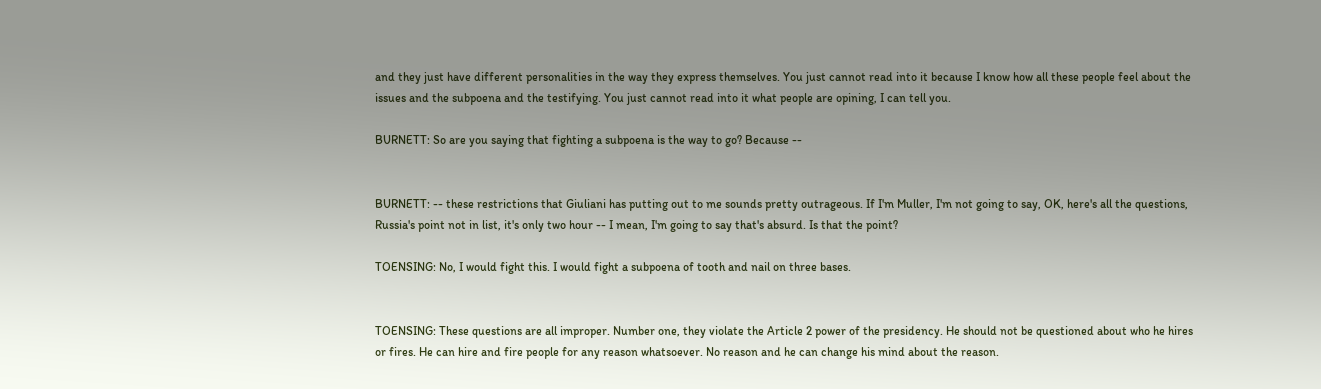and they just have different personalities in the way they express themselves. You just cannot read into it because I know how all these people feel about the issues and the subpoena and the testifying. You just cannot read into it what people are opining, I can tell you.

BURNETT: So are you saying that fighting a subpoena is the way to go? Because --


BURNETT: -- these restrictions that Giuliani has putting out to me sounds pretty outrageous. If I'm Muller, I'm not going to say, OK, here's all the questions, Russia's point not in list, it's only two hour -- I mean, I'm going to say that's absurd. Is that the point?

TOENSING: No, I would fight this. I would fight a subpoena of tooth and nail on three bases.


TOENSING: These questions are all improper. Number one, they violate the Article 2 power of the presidency. He should not be questioned about who he hires or fires. He can hire and fire people for any reason whatsoever. No reason and he can change his mind about the reason.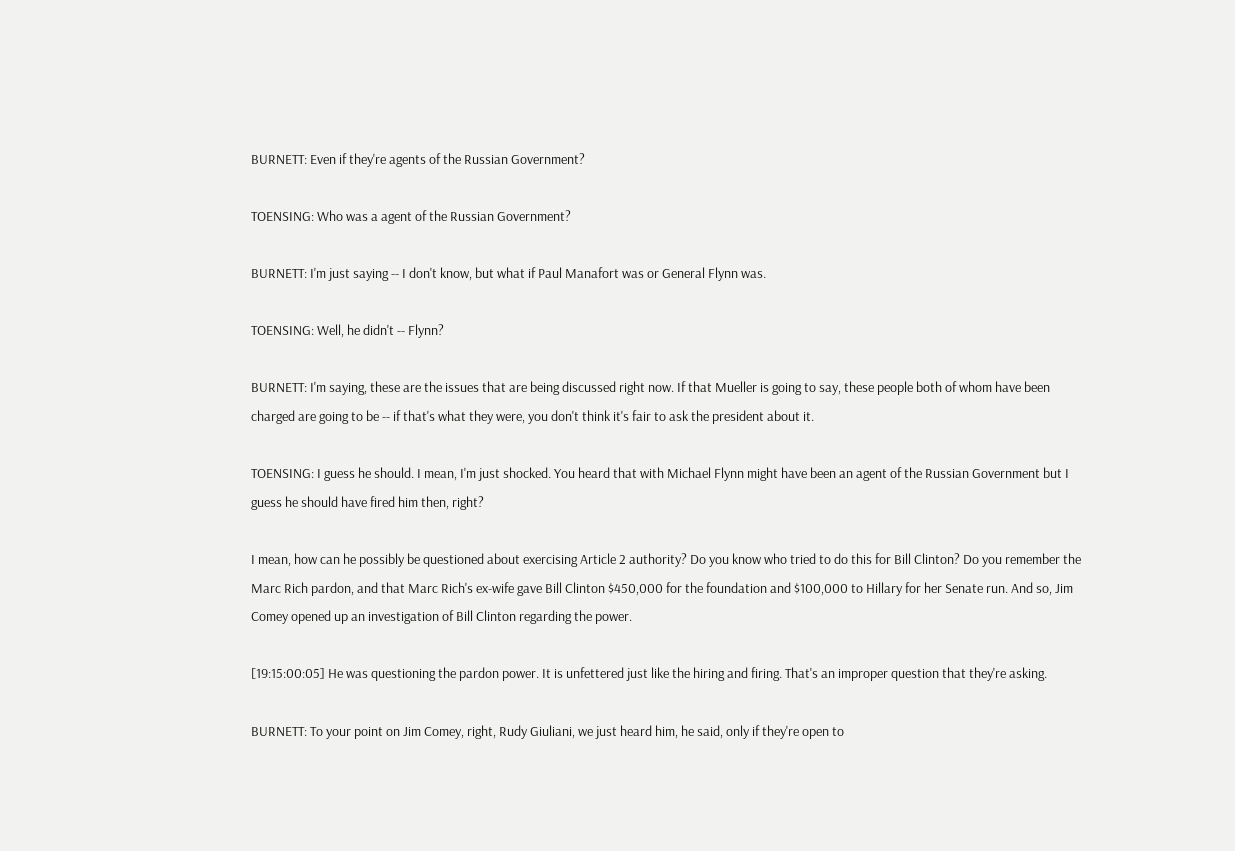BURNETT: Even if they're agents of the Russian Government?

TOENSING: Who was a agent of the Russian Government?

BURNETT: I'm just saying -- I don't know, but what if Paul Manafort was or General Flynn was.

TOENSING: Well, he didn't -- Flynn?

BURNETT: I'm saying, these are the issues that are being discussed right now. If that Mueller is going to say, these people both of whom have been charged are going to be -- if that's what they were, you don't think it's fair to ask the president about it.

TOENSING: I guess he should. I mean, I'm just shocked. You heard that with Michael Flynn might have been an agent of the Russian Government but I guess he should have fired him then, right?

I mean, how can he possibly be questioned about exercising Article 2 authority? Do you know who tried to do this for Bill Clinton? Do you remember the Marc Rich pardon, and that Marc Rich's ex-wife gave Bill Clinton $450,000 for the foundation and $100,000 to Hillary for her Senate run. And so, Jim Comey opened up an investigation of Bill Clinton regarding the power.

[19:15:00:05] He was questioning the pardon power. It is unfettered just like the hiring and firing. That's an improper question that they're asking.

BURNETT: To your point on Jim Comey, right, Rudy Giuliani, we just heard him, he said, only if they're open to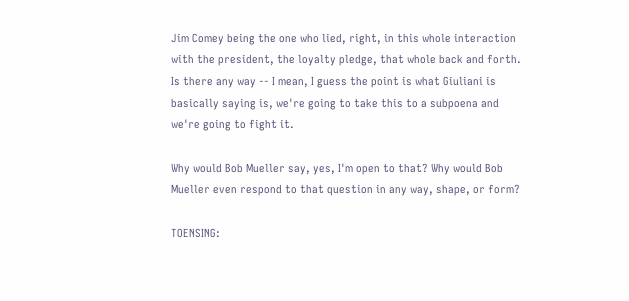Jim Comey being the one who lied, right, in this whole interaction with the president, the loyalty pledge, that whole back and forth. Is there any way -- I mean, I guess the point is what Giuliani is basically saying is, we're going to take this to a subpoena and we're going to fight it.

Why would Bob Mueller say, yes, I'm open to that? Why would Bob Mueller even respond to that question in any way, shape, or form?

TOENSING: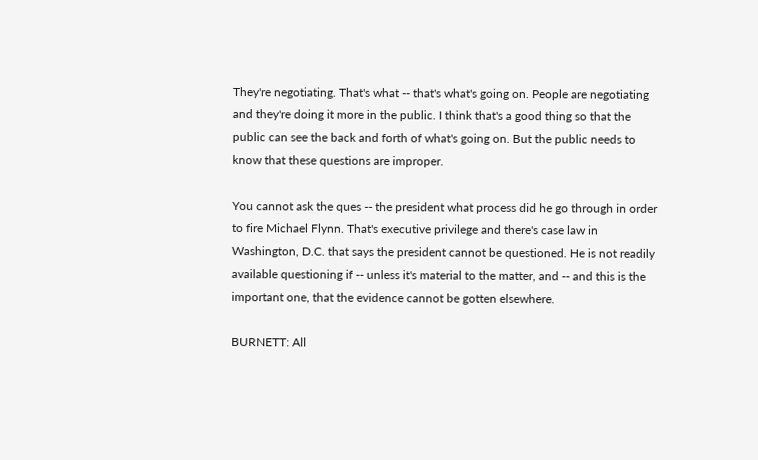They're negotiating. That's what -- that's what's going on. People are negotiating and they're doing it more in the public. I think that's a good thing so that the public can see the back and forth of what's going on. But the public needs to know that these questions are improper.

You cannot ask the ques -- the president what process did he go through in order to fire Michael Flynn. That's executive privilege and there's case law in Washington, D.C. that says the president cannot be questioned. He is not readily available questioning if -- unless it's material to the matter, and -- and this is the important one, that the evidence cannot be gotten elsewhere.

BURNETT: All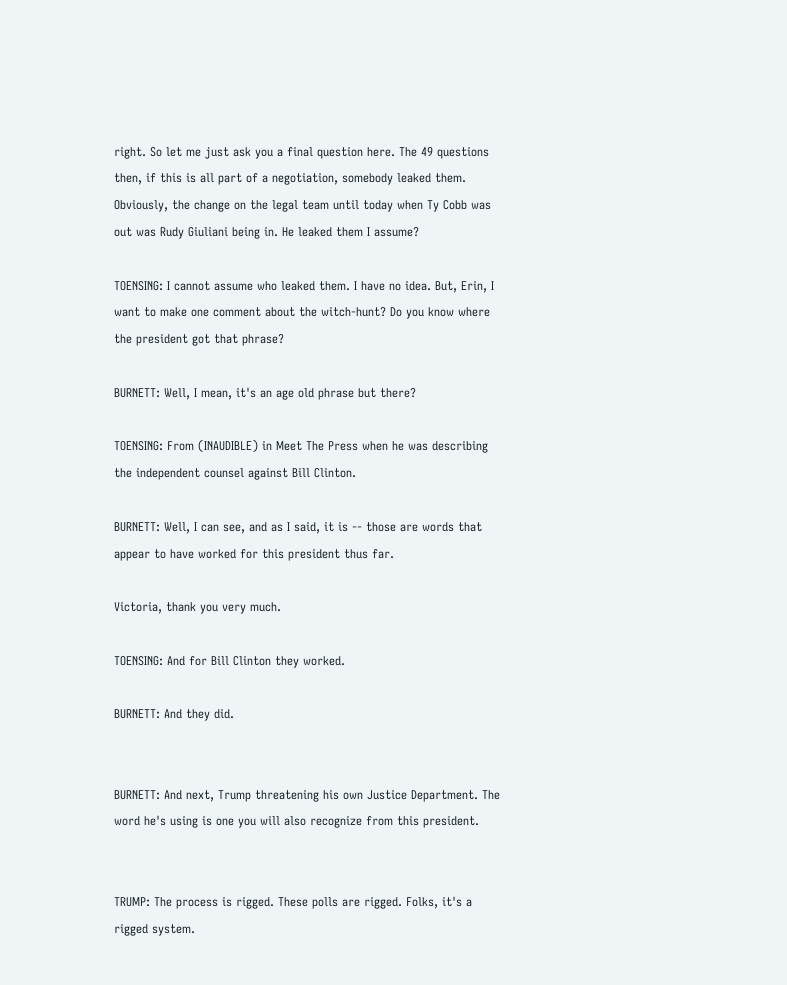right. So let me just ask you a final question here. The 49 questions then, if this is all part of a negotiation, somebody leaked them. Obviously, the change on the legal team until today when Ty Cobb was out was Rudy Giuliani being in. He leaked them I assume?

TOENSING: I cannot assume who leaked them. I have no idea. But, Erin, I want to make one comment about the witch-hunt? Do you know where the president got that phrase?

BURNETT: Well, I mean, it's an age old phrase but there?

TOENSING: From (INAUDIBLE) in Meet The Press when he was describing the independent counsel against Bill Clinton.

BURNETT: Well, I can see, and as I said, it is -- those are words that appear to have worked for this president thus far.

Victoria, thank you very much.

TOENSING: And for Bill Clinton they worked.

BURNETT: And they did.


BURNETT: And next, Trump threatening his own Justice Department. The word he's using is one you will also recognize from this president.


TRUMP: The process is rigged. These polls are rigged. Folks, it's a rigged system.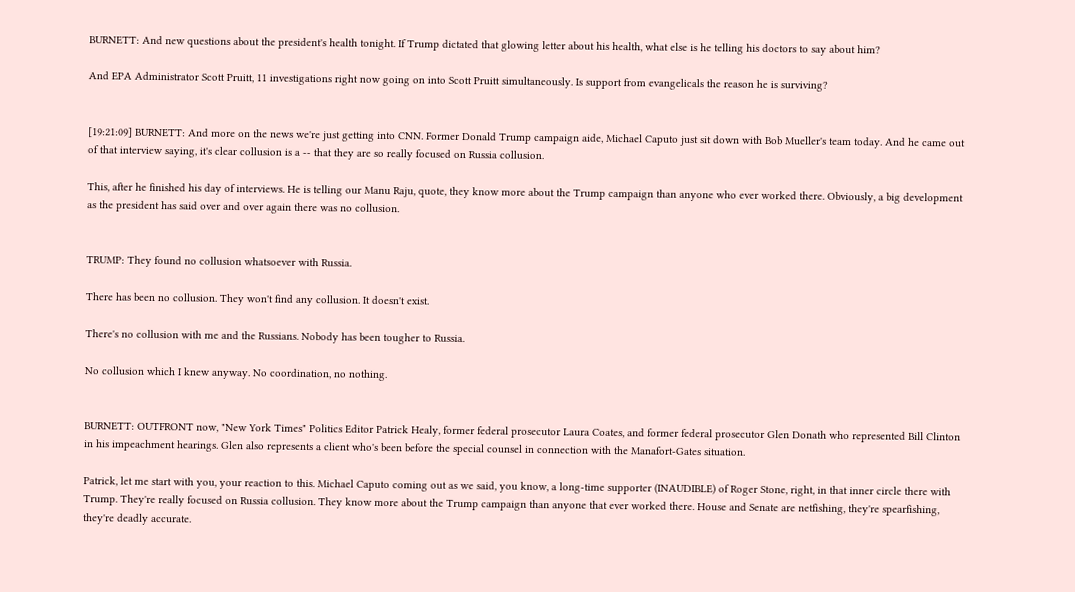BURNETT: And new questions about the president's health tonight. If Trump dictated that glowing letter about his health, what else is he telling his doctors to say about him?

And EPA Administrator Scott Pruitt, 11 investigations right now going on into Scott Pruitt simultaneously. Is support from evangelicals the reason he is surviving?


[19:21:09] BURNETT: And more on the news we're just getting into CNN. Former Donald Trump campaign aide, Michael Caputo just sit down with Bob Mueller's team today. And he came out of that interview saying, it's clear collusion is a -- that they are so really focused on Russia collusion.

This, after he finished his day of interviews. He is telling our Manu Raju, quote, they know more about the Trump campaign than anyone who ever worked there. Obviously, a big development as the president has said over and over again there was no collusion.


TRUMP: They found no collusion whatsoever with Russia.

There has been no collusion. They won't find any collusion. It doesn't exist.

There's no collusion with me and the Russians. Nobody has been tougher to Russia.

No collusion which I knew anyway. No coordination, no nothing.


BURNETT: OUTFRONT now, "New York Times" Politics Editor Patrick Healy, former federal prosecutor Laura Coates, and former federal prosecutor Glen Donath who represented Bill Clinton in his impeachment hearings. Glen also represents a client who's been before the special counsel in connection with the Manafort-Gates situation.

Patrick, let me start with you, your reaction to this. Michael Caputo coming out as we said, you know, a long-time supporter (INAUDIBLE) of Roger Stone, right, in that inner circle there with Trump. They're really focused on Russia collusion. They know more about the Trump campaign than anyone that ever worked there. House and Senate are netfishing, they're spearfishing, they're deadly accurate.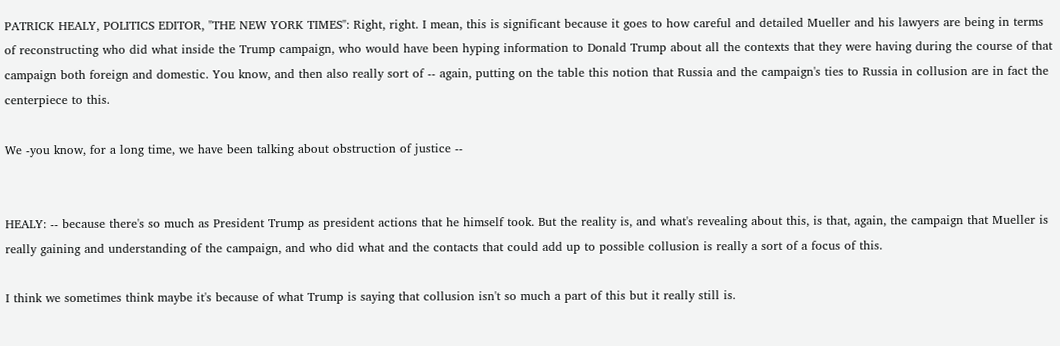PATRICK HEALY, POLITICS EDITOR, "THE NEW YORK TIMES": Right, right. I mean, this is significant because it goes to how careful and detailed Mueller and his lawyers are being in terms of reconstructing who did what inside the Trump campaign, who would have been hyping information to Donald Trump about all the contexts that they were having during the course of that campaign both foreign and domestic. You know, and then also really sort of -- again, putting on the table this notion that Russia and the campaign's ties to Russia in collusion are in fact the centerpiece to this.

We -you know, for a long time, we have been talking about obstruction of justice --


HEALY: -- because there's so much as President Trump as president actions that he himself took. But the reality is, and what's revealing about this, is that, again, the campaign that Mueller is really gaining and understanding of the campaign, and who did what and the contacts that could add up to possible collusion is really a sort of a focus of this.

I think we sometimes think maybe it's because of what Trump is saying that collusion isn't so much a part of this but it really still is.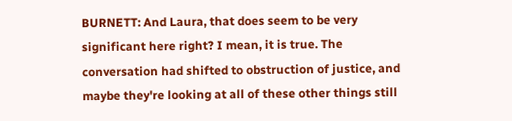BURNETT: And Laura, that does seem to be very significant here right? I mean, it is true. The conversation had shifted to obstruction of justice, and maybe they're looking at all of these other things still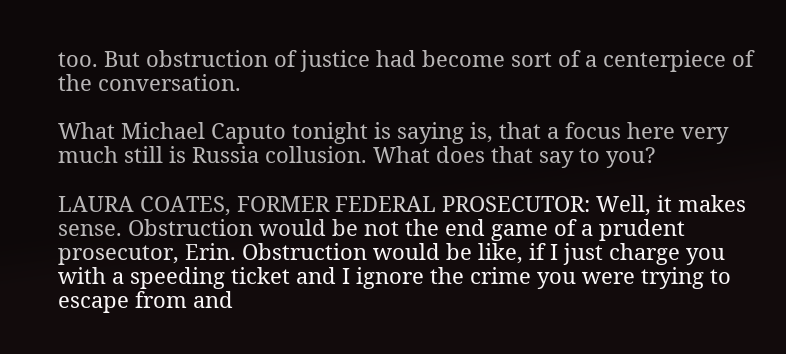too. But obstruction of justice had become sort of a centerpiece of the conversation.

What Michael Caputo tonight is saying is, that a focus here very much still is Russia collusion. What does that say to you?

LAURA COATES, FORMER FEDERAL PROSECUTOR: Well, it makes sense. Obstruction would be not the end game of a prudent prosecutor, Erin. Obstruction would be like, if I just charge you with a speeding ticket and I ignore the crime you were trying to escape from and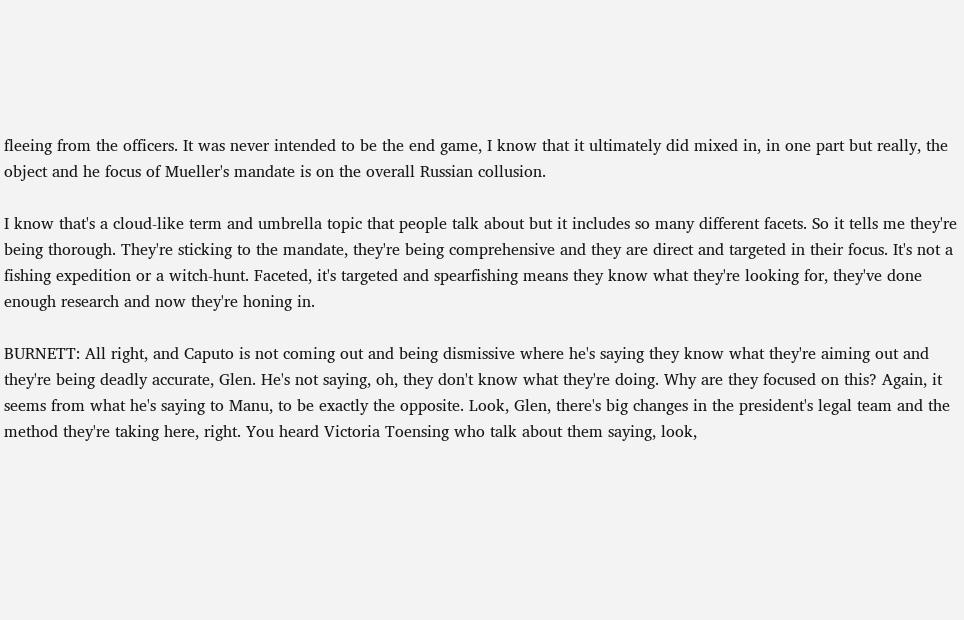fleeing from the officers. It was never intended to be the end game, I know that it ultimately did mixed in, in one part but really, the object and he focus of Mueller's mandate is on the overall Russian collusion.

I know that's a cloud-like term and umbrella topic that people talk about but it includes so many different facets. So it tells me they're being thorough. They're sticking to the mandate, they're being comprehensive and they are direct and targeted in their focus. It's not a fishing expedition or a witch-hunt. Faceted, it's targeted and spearfishing means they know what they're looking for, they've done enough research and now they're honing in.

BURNETT: All right, and Caputo is not coming out and being dismissive where he's saying they know what they're aiming out and they're being deadly accurate, Glen. He's not saying, oh, they don't know what they're doing. Why are they focused on this? Again, it seems from what he's saying to Manu, to be exactly the opposite. Look, Glen, there's big changes in the president's legal team and the method they're taking here, right. You heard Victoria Toensing who talk about them saying, look,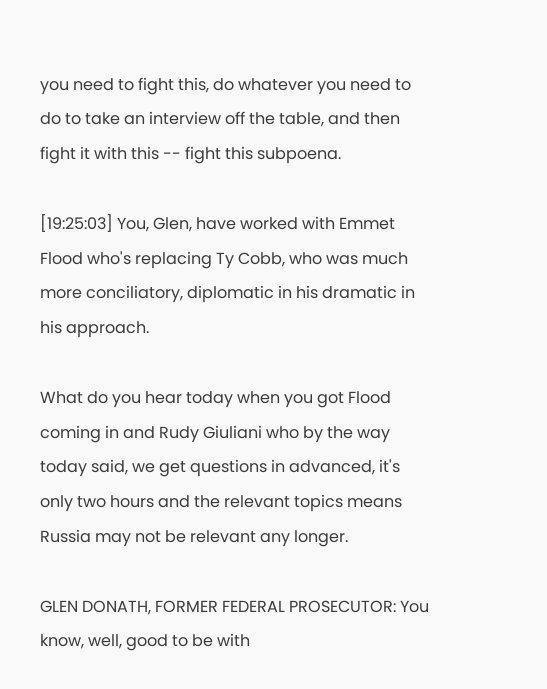you need to fight this, do whatever you need to do to take an interview off the table, and then fight it with this -- fight this subpoena.

[19:25:03] You, Glen, have worked with Emmet Flood who's replacing Ty Cobb, who was much more conciliatory, diplomatic in his dramatic in his approach.

What do you hear today when you got Flood coming in and Rudy Giuliani who by the way today said, we get questions in advanced, it's only two hours and the relevant topics means Russia may not be relevant any longer.

GLEN DONATH, FORMER FEDERAL PROSECUTOR: You know, well, good to be with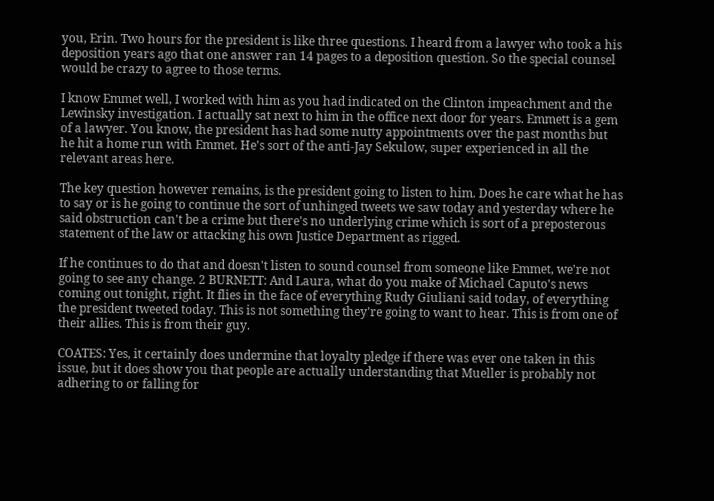you, Erin. Two hours for the president is like three questions. I heard from a lawyer who took a his deposition years ago that one answer ran 14 pages to a deposition question. So the special counsel would be crazy to agree to those terms.

I know Emmet well, I worked with him as you had indicated on the Clinton impeachment and the Lewinsky investigation. I actually sat next to him in the office next door for years. Emmett is a gem of a lawyer. You know, the president has had some nutty appointments over the past months but he hit a home run with Emmet. He's sort of the anti-Jay Sekulow, super experienced in all the relevant areas here.

The key question however remains, is the president going to listen to him. Does he care what he has to say or is he going to continue the sort of unhinged tweets we saw today and yesterday where he said obstruction can't be a crime but there's no underlying crime which is sort of a preposterous statement of the law or attacking his own Justice Department as rigged.

If he continues to do that and doesn't listen to sound counsel from someone like Emmet, we're not going to see any change. 2 BURNETT: And Laura, what do you make of Michael Caputo's news coming out tonight, right. It flies in the face of everything Rudy Giuliani said today, of everything the president tweeted today. This is not something they're going to want to hear. This is from one of their allies. This is from their guy.

COATES: Yes, it certainly does undermine that loyalty pledge if there was ever one taken in this issue, but it does show you that people are actually understanding that Mueller is probably not adhering to or falling for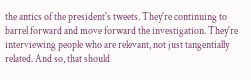the antics of the president's tweets. They're continuing to barrel forward and move forward the investigation. They're interviewing people who are relevant, not just tangentially related. And so, that should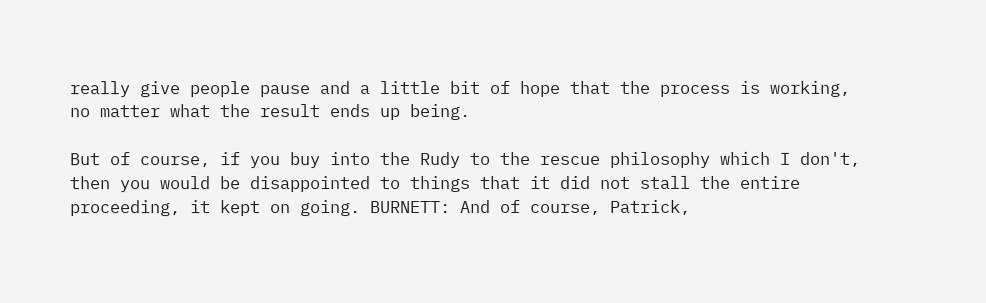really give people pause and a little bit of hope that the process is working, no matter what the result ends up being.

But of course, if you buy into the Rudy to the rescue philosophy which I don't, then you would be disappointed to things that it did not stall the entire proceeding, it kept on going. BURNETT: And of course, Patrick,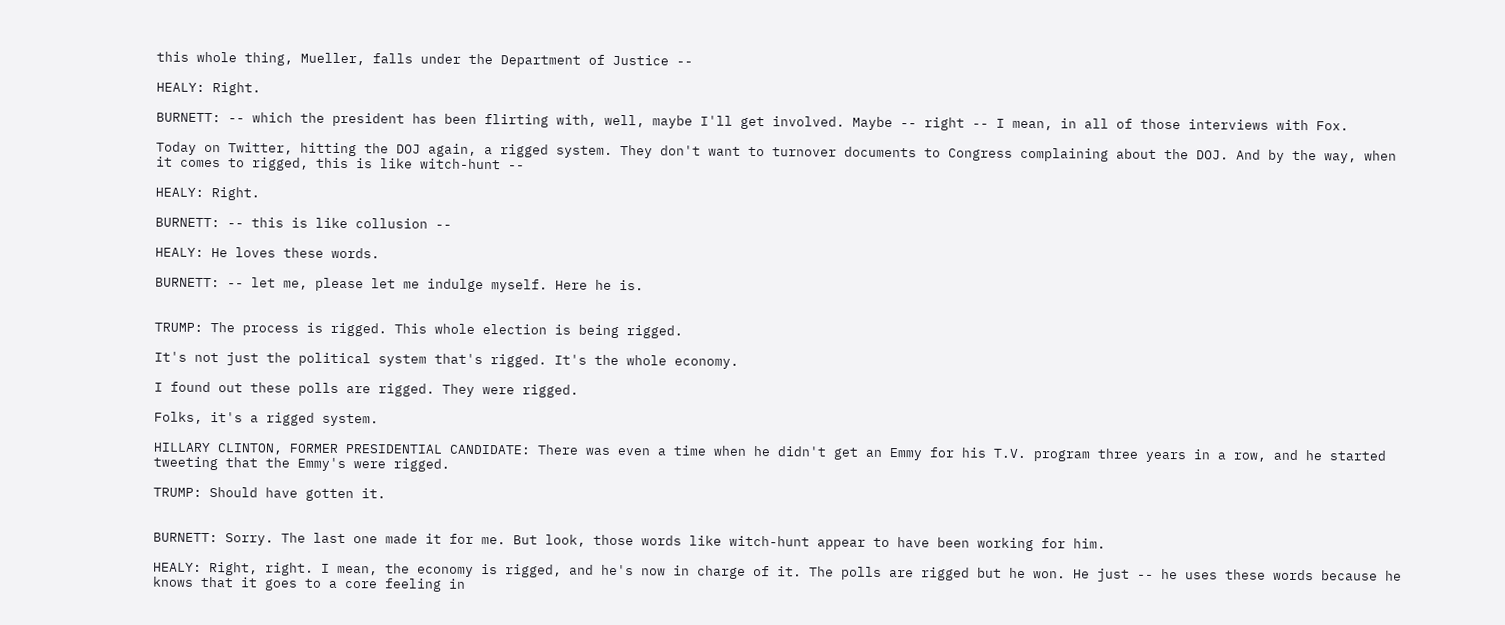this whole thing, Mueller, falls under the Department of Justice --

HEALY: Right.

BURNETT: -- which the president has been flirting with, well, maybe I'll get involved. Maybe -- right -- I mean, in all of those interviews with Fox.

Today on Twitter, hitting the DOJ again, a rigged system. They don't want to turnover documents to Congress complaining about the DOJ. And by the way, when it comes to rigged, this is like witch-hunt --

HEALY: Right.

BURNETT: -- this is like collusion --

HEALY: He loves these words.

BURNETT: -- let me, please let me indulge myself. Here he is.


TRUMP: The process is rigged. This whole election is being rigged.

It's not just the political system that's rigged. It's the whole economy.

I found out these polls are rigged. They were rigged.

Folks, it's a rigged system.

HILLARY CLINTON, FORMER PRESIDENTIAL CANDIDATE: There was even a time when he didn't get an Emmy for his T.V. program three years in a row, and he started tweeting that the Emmy's were rigged.

TRUMP: Should have gotten it.


BURNETT: Sorry. The last one made it for me. But look, those words like witch-hunt appear to have been working for him.

HEALY: Right, right. I mean, the economy is rigged, and he's now in charge of it. The polls are rigged but he won. He just -- he uses these words because he knows that it goes to a core feeling in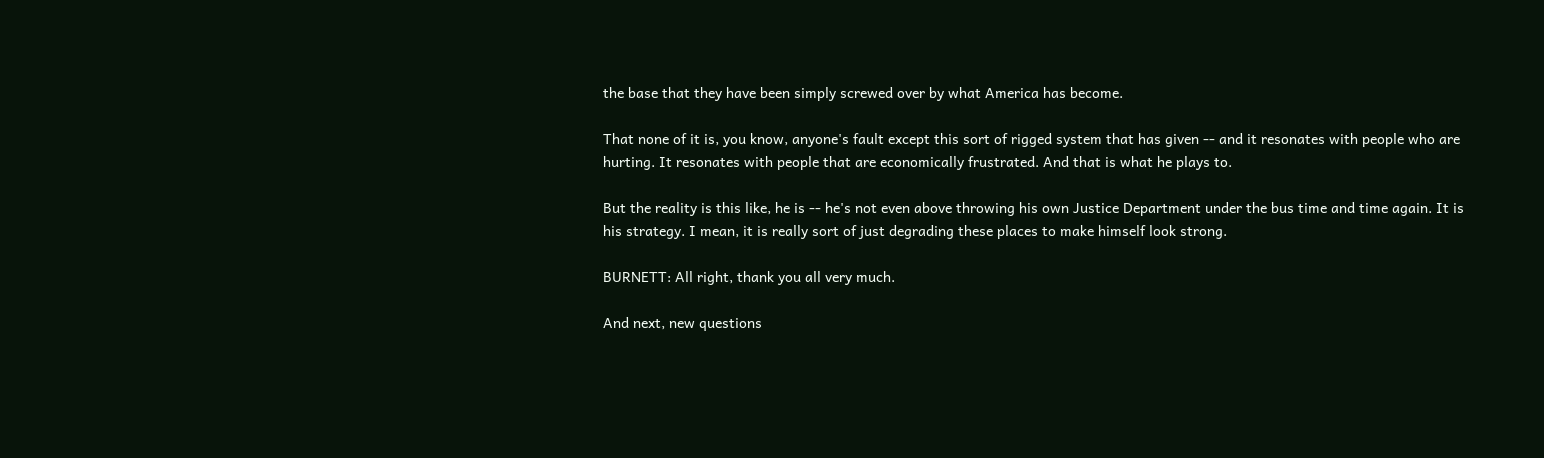the base that they have been simply screwed over by what America has become.

That none of it is, you know, anyone's fault except this sort of rigged system that has given -- and it resonates with people who are hurting. It resonates with people that are economically frustrated. And that is what he plays to.

But the reality is this like, he is -- he's not even above throwing his own Justice Department under the bus time and time again. It is his strategy. I mean, it is really sort of just degrading these places to make himself look strong.

BURNETT: All right, thank you all very much.

And next, new questions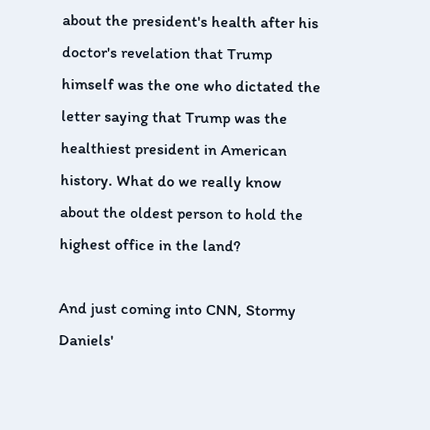about the president's health after his doctor's revelation that Trump himself was the one who dictated the letter saying that Trump was the healthiest president in American history. What do we really know about the oldest person to hold the highest office in the land?

And just coming into CNN, Stormy Daniels'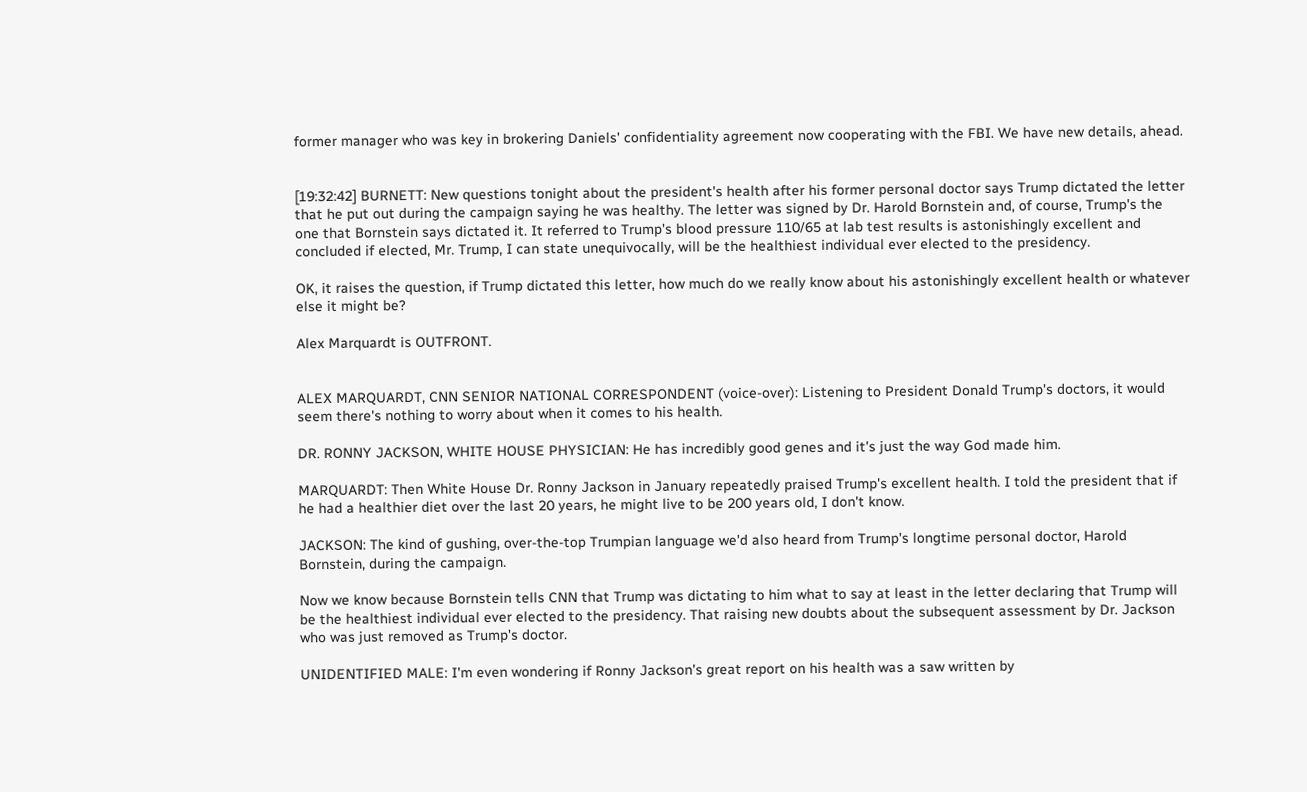former manager who was key in brokering Daniels' confidentiality agreement now cooperating with the FBI. We have new details, ahead.


[19:32:42] BURNETT: New questions tonight about the president's health after his former personal doctor says Trump dictated the letter that he put out during the campaign saying he was healthy. The letter was signed by Dr. Harold Bornstein and, of course, Trump's the one that Bornstein says dictated it. It referred to Trump's blood pressure 110/65 at lab test results is astonishingly excellent and concluded if elected, Mr. Trump, I can state unequivocally, will be the healthiest individual ever elected to the presidency.

OK, it raises the question, if Trump dictated this letter, how much do we really know about his astonishingly excellent health or whatever else it might be?

Alex Marquardt is OUTFRONT.


ALEX MARQUARDT, CNN SENIOR NATIONAL CORRESPONDENT (voice-over): Listening to President Donald Trump's doctors, it would seem there's nothing to worry about when it comes to his health.

DR. RONNY JACKSON, WHITE HOUSE PHYSICIAN: He has incredibly good genes and it's just the way God made him.

MARQUARDT: Then White House Dr. Ronny Jackson in January repeatedly praised Trump's excellent health. I told the president that if he had a healthier diet over the last 20 years, he might live to be 200 years old, I don't know.

JACKSON: The kind of gushing, over-the-top Trumpian language we'd also heard from Trump's longtime personal doctor, Harold Bornstein, during the campaign.

Now we know because Bornstein tells CNN that Trump was dictating to him what to say at least in the letter declaring that Trump will be the healthiest individual ever elected to the presidency. That raising new doubts about the subsequent assessment by Dr. Jackson who was just removed as Trump's doctor.

UNIDENTIFIED MALE: I'm even wondering if Ronny Jackson's great report on his health was a saw written by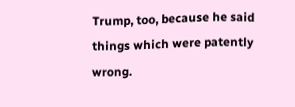Trump, too, because he said things which were patently wrong.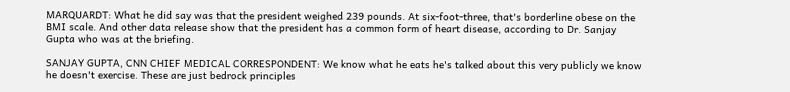MARQUARDT: What he did say was that the president weighed 239 pounds. At six-foot-three, that's borderline obese on the BMI scale. And other data release show that the president has a common form of heart disease, according to Dr. Sanjay Gupta who was at the briefing.

SANJAY GUPTA, CNN CHIEF MEDICAL CORRESPONDENT: We know what he eats he's talked about this very publicly we know he doesn't exercise. These are just bedrock principles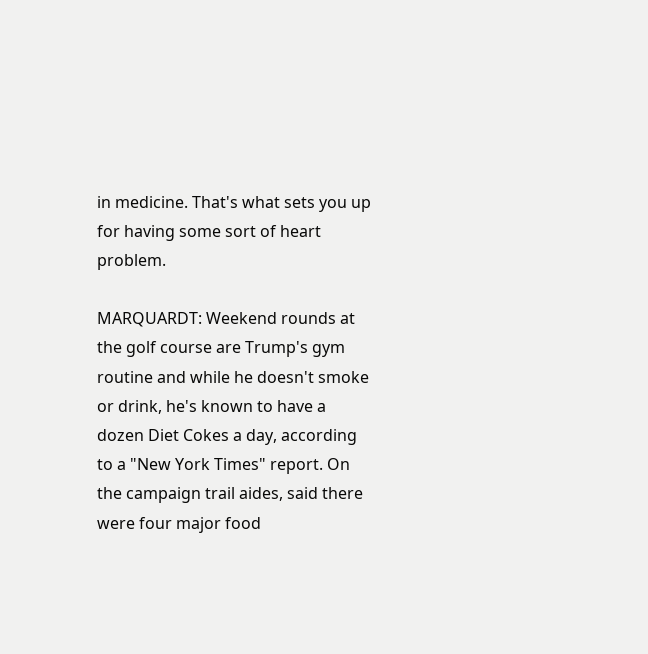in medicine. That's what sets you up for having some sort of heart problem.

MARQUARDT: Weekend rounds at the golf course are Trump's gym routine and while he doesn't smoke or drink, he's known to have a dozen Diet Cokes a day, according to a "New York Times" report. On the campaign trail aides, said there were four major food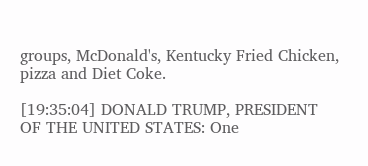groups, McDonald's, Kentucky Fried Chicken, pizza and Diet Coke.

[19:35:04] DONALD TRUMP, PRESIDENT OF THE UNITED STATES: One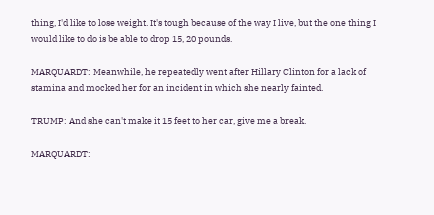thing, I'd like to lose weight. It's tough because of the way I live, but the one thing I would like to do is be able to drop 15, 20 pounds.

MARQUARDT: Meanwhile, he repeatedly went after Hillary Clinton for a lack of stamina and mocked her for an incident in which she nearly fainted.

TRUMP: And she can't make it 15 feet to her car, give me a break.

MARQUARDT: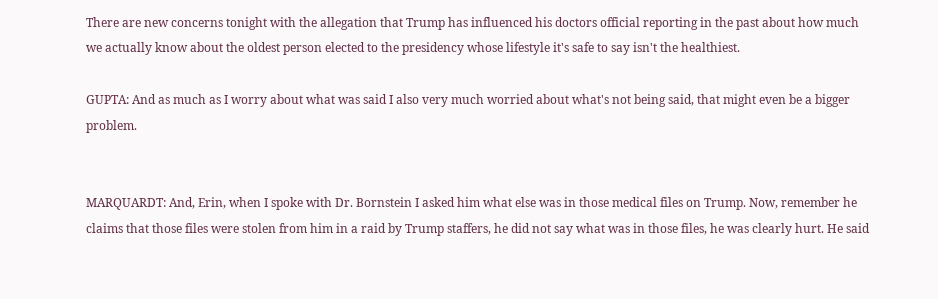There are new concerns tonight with the allegation that Trump has influenced his doctors official reporting in the past about how much we actually know about the oldest person elected to the presidency whose lifestyle it's safe to say isn't the healthiest.

GUPTA: And as much as I worry about what was said I also very much worried about what's not being said, that might even be a bigger problem.


MARQUARDT: And, Erin, when I spoke with Dr. Bornstein I asked him what else was in those medical files on Trump. Now, remember he claims that those files were stolen from him in a raid by Trump staffers, he did not say what was in those files, he was clearly hurt. He said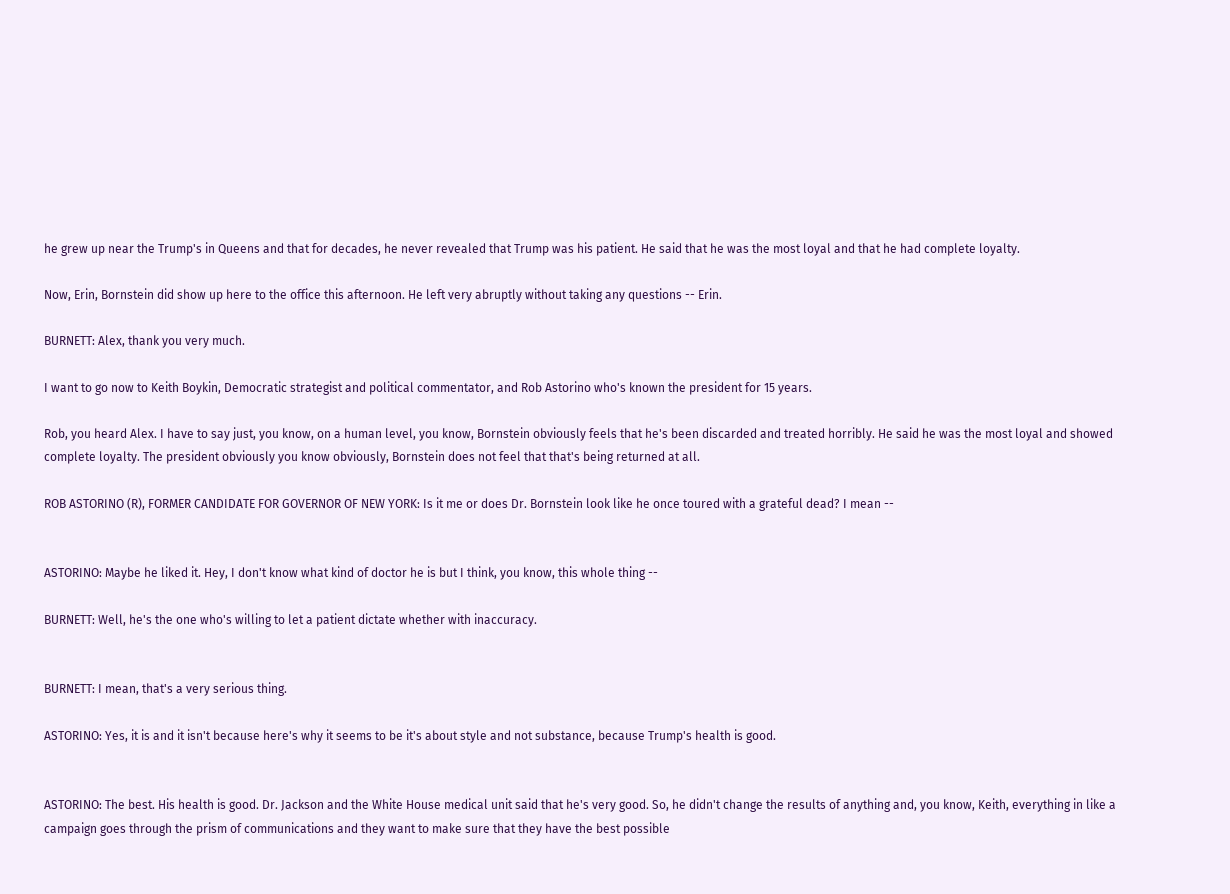he grew up near the Trump's in Queens and that for decades, he never revealed that Trump was his patient. He said that he was the most loyal and that he had complete loyalty.

Now, Erin, Bornstein did show up here to the office this afternoon. He left very abruptly without taking any questions -- Erin.

BURNETT: Alex, thank you very much.

I want to go now to Keith Boykin, Democratic strategist and political commentator, and Rob Astorino who's known the president for 15 years.

Rob, you heard Alex. I have to say just, you know, on a human level, you know, Bornstein obviously feels that he's been discarded and treated horribly. He said he was the most loyal and showed complete loyalty. The president obviously you know obviously, Bornstein does not feel that that's being returned at all.

ROB ASTORINO (R), FORMER CANDIDATE FOR GOVERNOR OF NEW YORK: Is it me or does Dr. Bornstein look like he once toured with a grateful dead? I mean --


ASTORINO: Maybe he liked it. Hey, I don't know what kind of doctor he is but I think, you know, this whole thing --

BURNETT: Well, he's the one who's willing to let a patient dictate whether with inaccuracy.


BURNETT: I mean, that's a very serious thing.

ASTORINO: Yes, it is and it isn't because here's why it seems to be it's about style and not substance, because Trump's health is good.


ASTORINO: The best. His health is good. Dr. Jackson and the White House medical unit said that he's very good. So, he didn't change the results of anything and, you know, Keith, everything in like a campaign goes through the prism of communications and they want to make sure that they have the best possible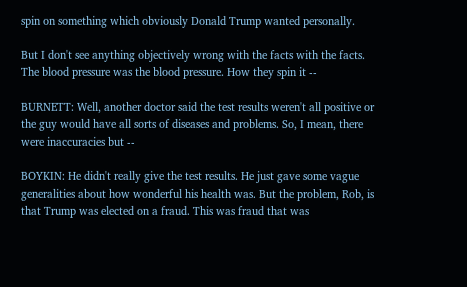spin on something which obviously Donald Trump wanted personally.

But I don't see anything objectively wrong with the facts with the facts. The blood pressure was the blood pressure. How they spin it --

BURNETT: Well, another doctor said the test results weren't all positive or the guy would have all sorts of diseases and problems. So, I mean, there were inaccuracies but --

BOYKIN: He didn't really give the test results. He just gave some vague generalities about how wonderful his health was. But the problem, Rob, is that Trump was elected on a fraud. This was fraud that was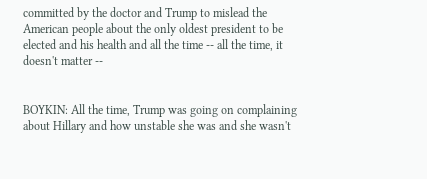committed by the doctor and Trump to mislead the American people about the only oldest president to be elected and his health and all the time -- all the time, it doesn't matter --


BOYKIN: All the time, Trump was going on complaining about Hillary and how unstable she was and she wasn't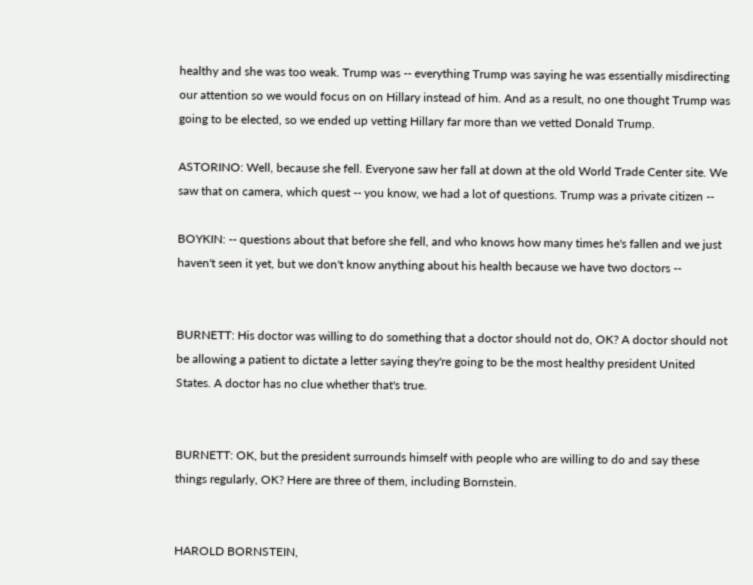healthy and she was too weak. Trump was -- everything Trump was saying he was essentially misdirecting our attention so we would focus on on Hillary instead of him. And as a result, no one thought Trump was going to be elected, so we ended up vetting Hillary far more than we vetted Donald Trump.

ASTORINO: Well, because she fell. Everyone saw her fall at down at the old World Trade Center site. We saw that on camera, which quest -- you know, we had a lot of questions. Trump was a private citizen --

BOYKIN: -- questions about that before she fell, and who knows how many times he's fallen and we just haven't seen it yet, but we don't know anything about his health because we have two doctors --


BURNETT: His doctor was willing to do something that a doctor should not do, OK? A doctor should not be allowing a patient to dictate a letter saying they're going to be the most healthy president United States. A doctor has no clue whether that's true.


BURNETT: OK, but the president surrounds himself with people who are willing to do and say these things regularly, OK? Here are three of them, including Bornstein.


HAROLD BORNSTEIN,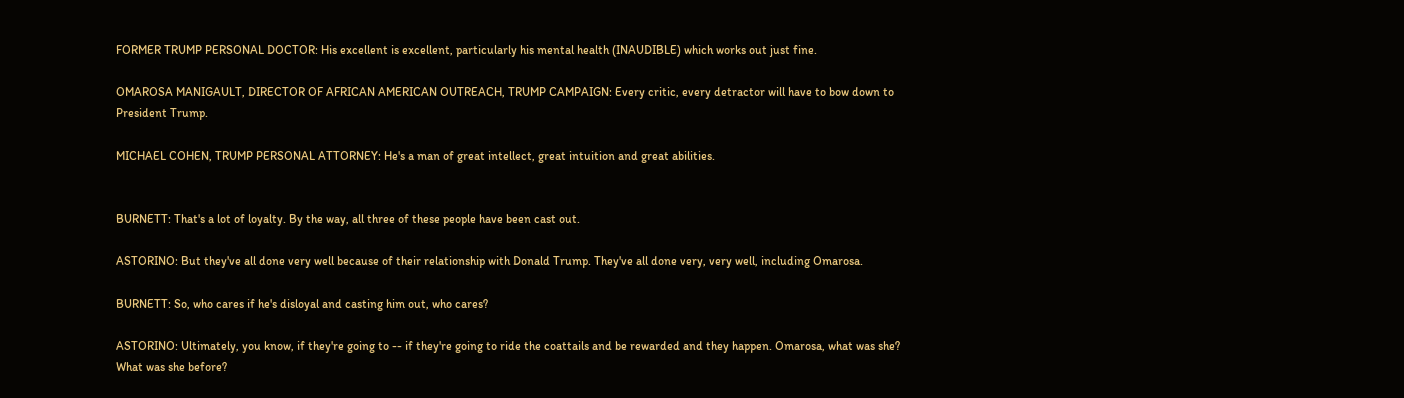FORMER TRUMP PERSONAL DOCTOR: His excellent is excellent, particularly his mental health (INAUDIBLE) which works out just fine.

OMAROSA MANIGAULT, DIRECTOR OF AFRICAN AMERICAN OUTREACH, TRUMP CAMPAIGN: Every critic, every detractor will have to bow down to President Trump.

MICHAEL COHEN, TRUMP PERSONAL ATTORNEY: He's a man of great intellect, great intuition and great abilities.


BURNETT: That's a lot of loyalty. By the way, all three of these people have been cast out.

ASTORINO: But they've all done very well because of their relationship with Donald Trump. They've all done very, very well, including Omarosa.

BURNETT: So, who cares if he's disloyal and casting him out, who cares?

ASTORINO: Ultimately, you know, if they're going to -- if they're going to ride the coattails and be rewarded and they happen. Omarosa, what was she? What was she before?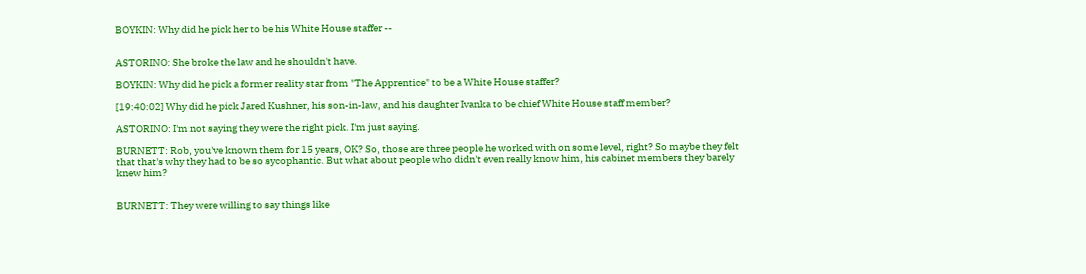BOYKIN: Why did he pick her to be his White House staffer --


ASTORINO: She broke the law and he shouldn't have.

BOYKIN: Why did he pick a former reality star from "The Apprentice" to be a White House staffer?

[19:40:02] Why did he pick Jared Kushner, his son-in-law, and his daughter Ivanka to be chief White House staff member?

ASTORINO: I'm not saying they were the right pick. I'm just saying.

BURNETT: Rob, you've known them for 15 years, OK? So, those are three people he worked with on some level, right? So maybe they felt that that's why they had to be so sycophantic. But what about people who didn't even really know him, his cabinet members they barely knew him?


BURNETT: They were willing to say things like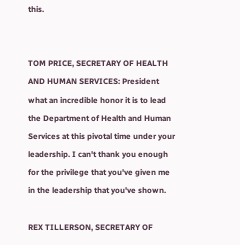this.


TOM PRICE, SECRETARY OF HEALTH AND HUMAN SERVICES: President what an incredible honor it is to lead the Department of Health and Human Services at this pivotal time under your leadership. I can't thank you enough for the privilege that you've given me in the leadership that you've shown.

REX TILLERSON, SECRETARY OF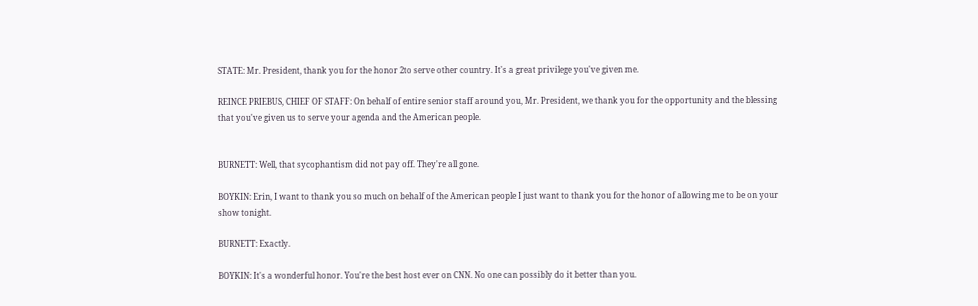STATE: Mr. President, thank you for the honor 2to serve other country. It's a great privilege you've given me.

REINCE PRIEBUS, CHIEF OF STAFF: On behalf of entire senior staff around you, Mr. President, we thank you for the opportunity and the blessing that you've given us to serve your agenda and the American people.


BURNETT: Well, that sycophantism did not pay off. They're all gone.

BOYKIN: Erin, I want to thank you so much on behalf of the American people I just want to thank you for the honor of allowing me to be on your show tonight.

BURNETT: Exactly.

BOYKIN: It's a wonderful honor. You're the best host ever on CNN. No one can possibly do it better than you.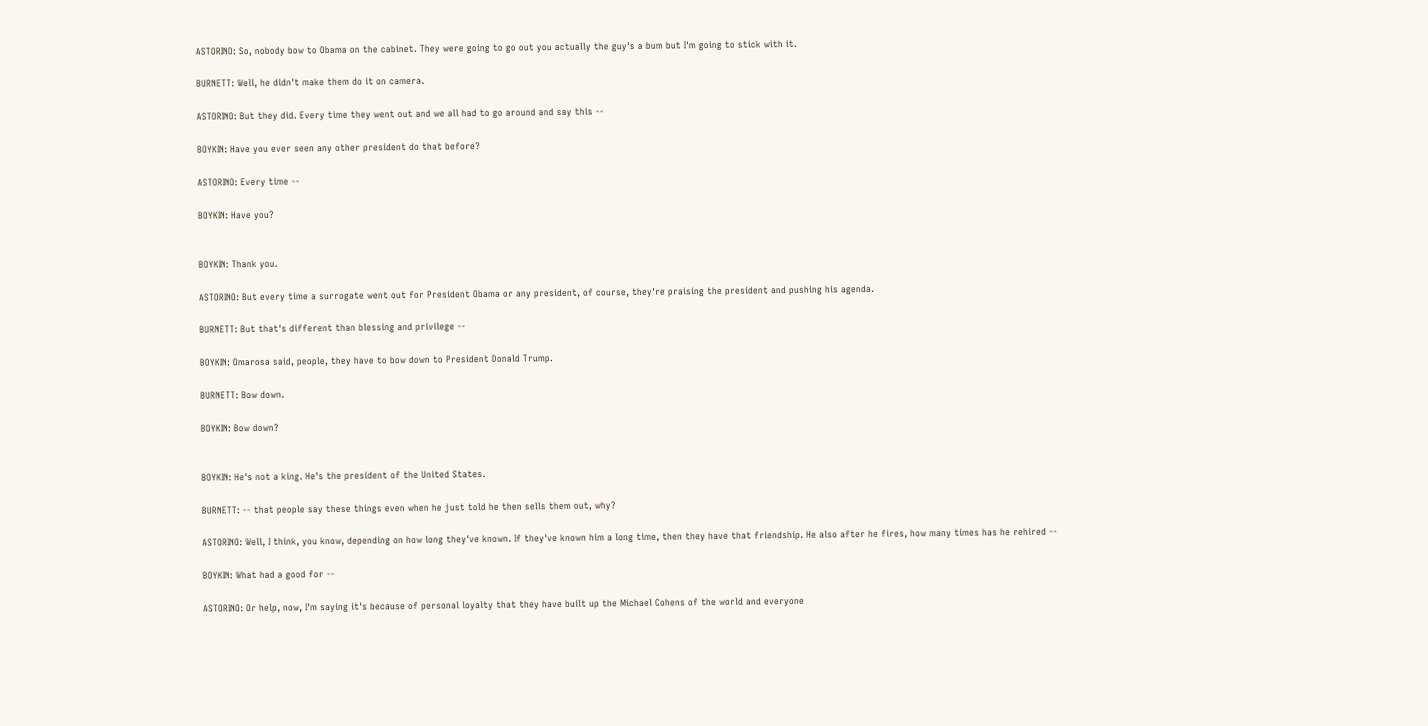ASTORINO: So, nobody bow to Obama on the cabinet. They were going to go out you actually the guy's a bum but I'm going to stick with it.

BURNETT: Well, he didn't make them do it on camera.

ASTORINO: But they did. Every time they went out and we all had to go around and say this --

BOYKIN: Have you ever seen any other president do that before?

ASTORINO: Every time --

BOYKIN: Have you?


BOYKIN: Thank you.

ASTORINO: But every time a surrogate went out for President Obama or any president, of course, they're praising the president and pushing his agenda.

BURNETT: But that's different than blessing and privilege --

BOYKIN: Omarosa said, people, they have to bow down to President Donald Trump.

BURNETT: Bow down.

BOYKIN: Bow down?


BOYKIN: He's not a king. He's the president of the United States.

BURNETT: -- that people say these things even when he just told he then sells them out, why?

ASTORINO: Well, I think, you know, depending on how long they've known. If they've known him a long time, then they have that friendship. He also after he fires, how many times has he rehired --

BOYKIN: What had a good for --

ASTORINO: Or help, now, I'm saying it's because of personal loyalty that they have built up the Michael Cohens of the world and everyone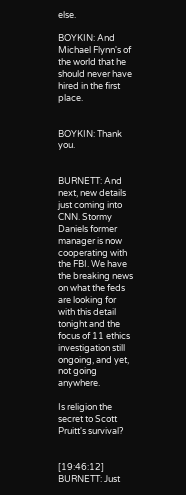else.

BOYKIN: And Michael Flynn's of the world that he should never have hired in the first place.


BOYKIN: Thank you.


BURNETT: And next, new details just coming into CNN. Stormy Daniels former manager is now cooperating with the FBI. We have the breaking news on what the feds are looking for with this detail tonight and the focus of 11 ethics investigation still ongoing, and yet, not going anywhere.

Is religion the secret to Scott Pruitt's survival?


[19:46:12] BURNETT: Just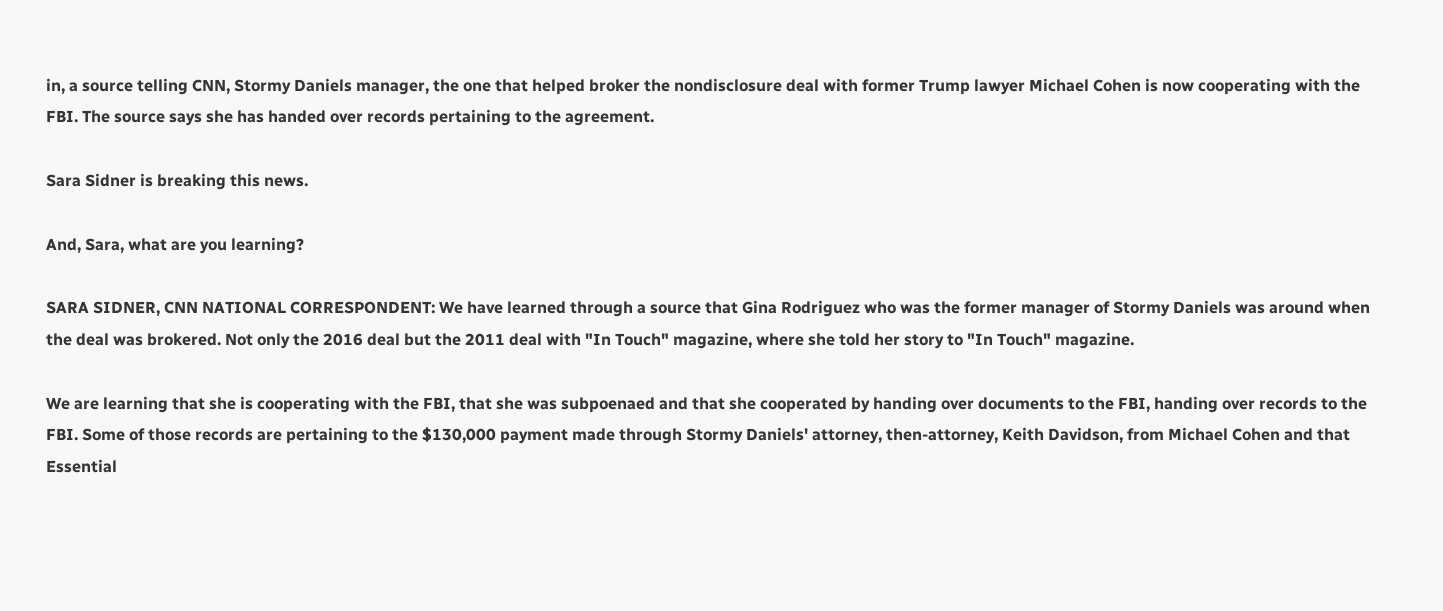in, a source telling CNN, Stormy Daniels manager, the one that helped broker the nondisclosure deal with former Trump lawyer Michael Cohen is now cooperating with the FBI. The source says she has handed over records pertaining to the agreement.

Sara Sidner is breaking this news.

And, Sara, what are you learning?

SARA SIDNER, CNN NATIONAL CORRESPONDENT: We have learned through a source that Gina Rodriguez who was the former manager of Stormy Daniels was around when the deal was brokered. Not only the 2016 deal but the 2011 deal with "In Touch" magazine, where she told her story to "In Touch" magazine.

We are learning that she is cooperating with the FBI, that she was subpoenaed and that she cooperated by handing over documents to the FBI, handing over records to the FBI. Some of those records are pertaining to the $130,000 payment made through Stormy Daniels' attorney, then-attorney, Keith Davidson, from Michael Cohen and that Essential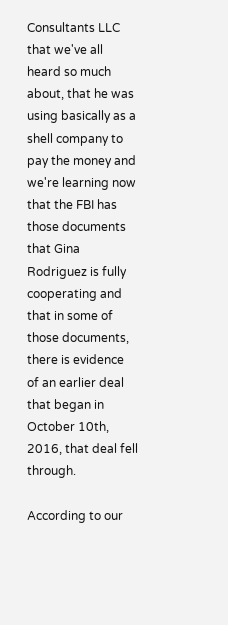Consultants LLC that we've all heard so much about, that he was using basically as a shell company to pay the money and we're learning now that the FBI has those documents that Gina Rodriguez is fully cooperating and that in some of those documents, there is evidence of an earlier deal that began in October 10th, 2016, that deal fell through.

According to our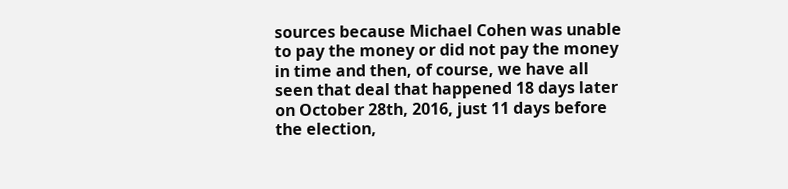sources because Michael Cohen was unable to pay the money or did not pay the money in time and then, of course, we have all seen that deal that happened 18 days later on October 28th, 2016, just 11 days before the election,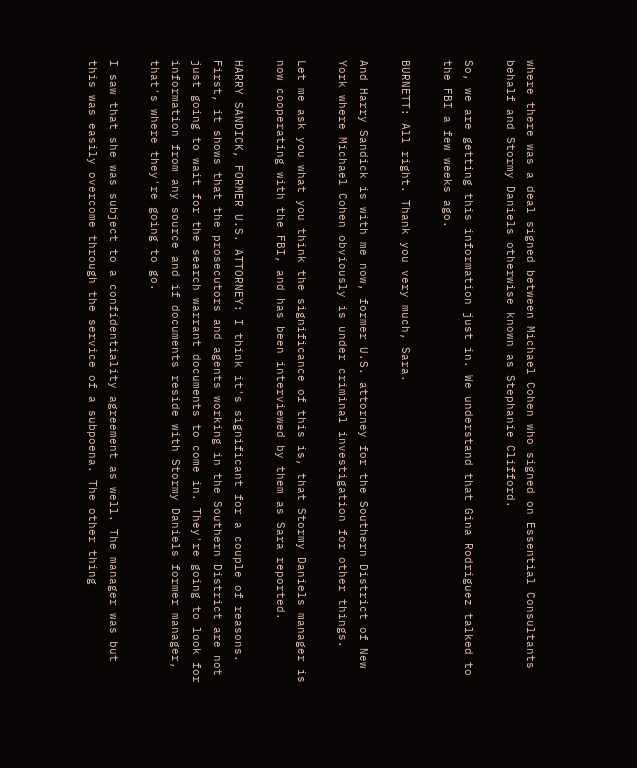where there was a deal signed between Michael Cohen who signed on Essential Consultants behalf and Stormy Daniels otherwise known as Stephanie Clifford.

So, we are getting this information just in. We understand that Gina Rodriguez talked to the FBI a few weeks ago.

BURNETT: All right. Thank you very much, Sara.

And Harry Sandick is with me now, former U.S. attorney for the Southern District of New York where Michael Cohen obviously is under criminal investigation for other things.

Let me ask you what you think the significance of this is, that Stormy Daniels manager is now cooperating with the FBI, and has been interviewed by them as Sara reported.

HARRY SANDICK, FORMER U.S. ATTORNEY: I think it's significant for a couple of reasons. First, it shows that the prosecutors and agents working in the Southern District are not just going to wait for the search warrant documents to come in. They're going to look for information from any source and if documents reside with Stormy Daniels former manager, that's where they're going to go.

I saw that she was subject to a confidentiality agreement as well. The manager was but this was easily overcome through the service of a subpoena. The other thing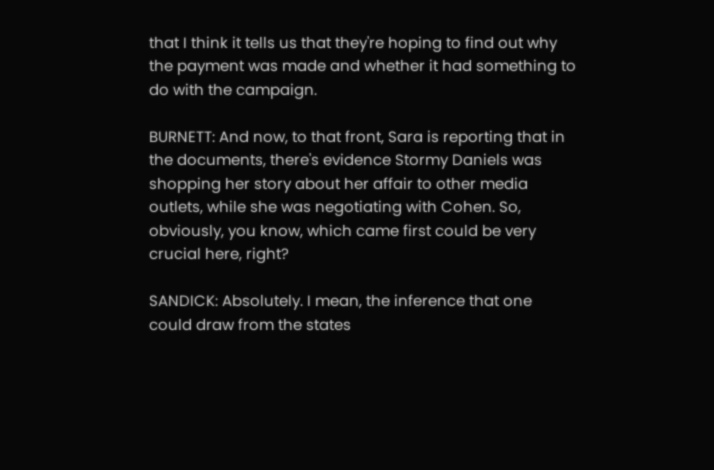that I think it tells us that they're hoping to find out why the payment was made and whether it had something to do with the campaign.

BURNETT: And now, to that front, Sara is reporting that in the documents, there's evidence Stormy Daniels was shopping her story about her affair to other media outlets, while she was negotiating with Cohen. So, obviously, you know, which came first could be very crucial here, right?

SANDICK: Absolutely. I mean, the inference that one could draw from the states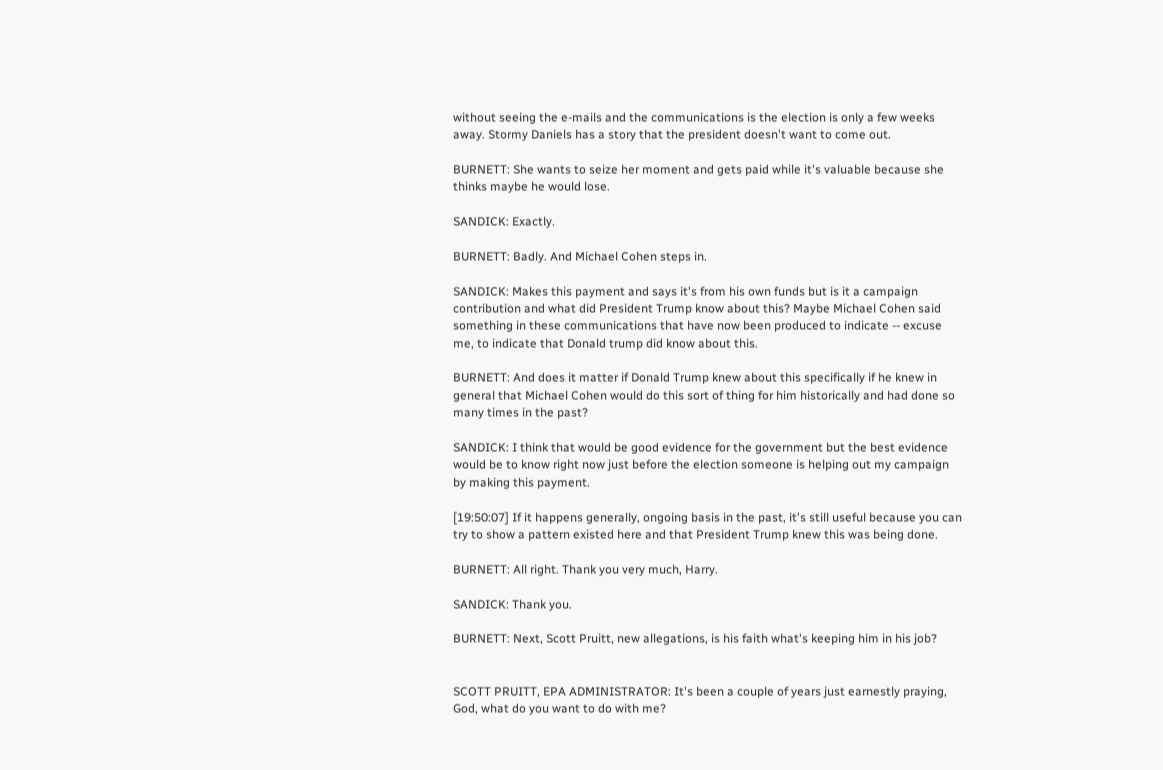without seeing the e-mails and the communications is the election is only a few weeks away. Stormy Daniels has a story that the president doesn't want to come out.

BURNETT: She wants to seize her moment and gets paid while it's valuable because she thinks maybe he would lose.

SANDICK: Exactly.

BURNETT: Badly. And Michael Cohen steps in.

SANDICK: Makes this payment and says it's from his own funds but is it a campaign contribution and what did President Trump know about this? Maybe Michael Cohen said something in these communications that have now been produced to indicate -- excuse me, to indicate that Donald trump did know about this.

BURNETT: And does it matter if Donald Trump knew about this specifically if he knew in general that Michael Cohen would do this sort of thing for him historically and had done so many times in the past?

SANDICK: I think that would be good evidence for the government but the best evidence would be to know right now just before the election someone is helping out my campaign by making this payment.

[19:50:07] If it happens generally, ongoing basis in the past, it's still useful because you can try to show a pattern existed here and that President Trump knew this was being done.

BURNETT: All right. Thank you very much, Harry.

SANDICK: Thank you.

BURNETT: Next, Scott Pruitt, new allegations, is his faith what's keeping him in his job?


SCOTT PRUITT, EPA ADMINISTRATOR: It's been a couple of years just earnestly praying, God, what do you want to do with me?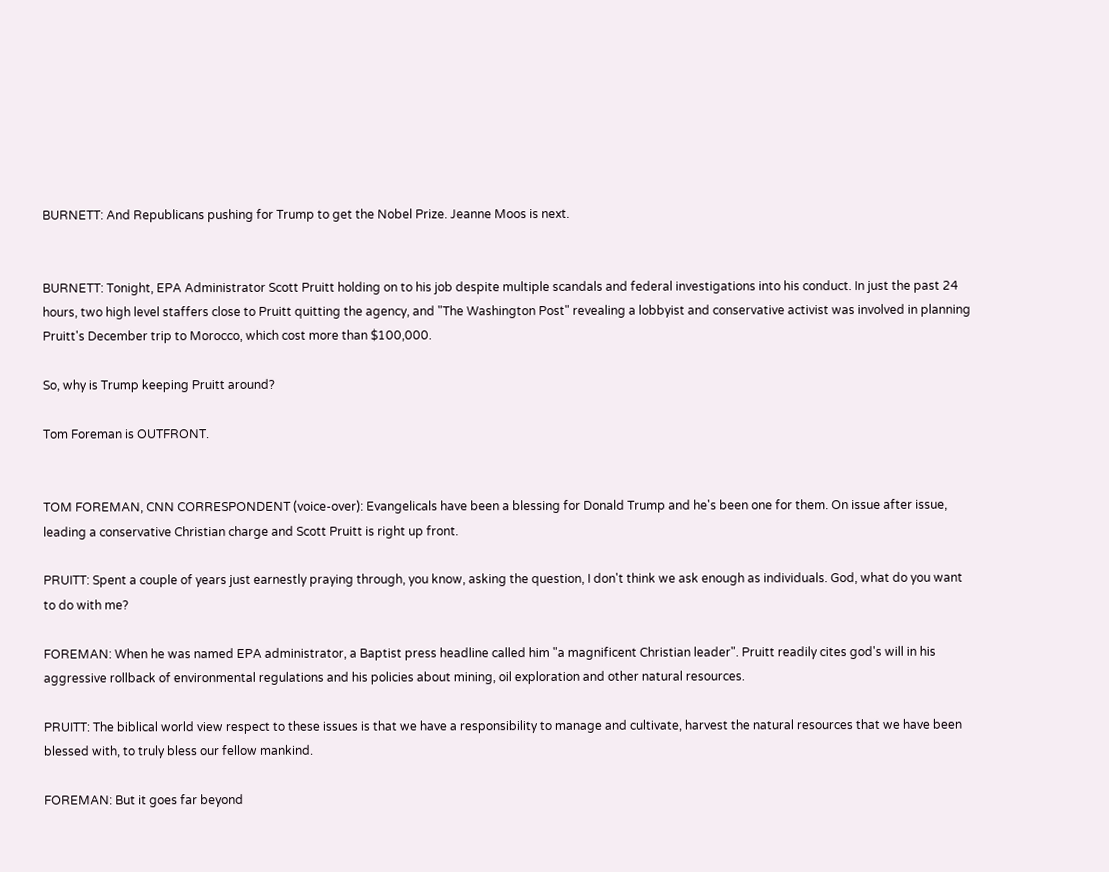BURNETT: And Republicans pushing for Trump to get the Nobel Prize. Jeanne Moos is next.


BURNETT: Tonight, EPA Administrator Scott Pruitt holding on to his job despite multiple scandals and federal investigations into his conduct. In just the past 24 hours, two high level staffers close to Pruitt quitting the agency, and "The Washington Post" revealing a lobbyist and conservative activist was involved in planning Pruitt's December trip to Morocco, which cost more than $100,000.

So, why is Trump keeping Pruitt around?

Tom Foreman is OUTFRONT.


TOM FOREMAN, CNN CORRESPONDENT (voice-over): Evangelicals have been a blessing for Donald Trump and he's been one for them. On issue after issue, leading a conservative Christian charge and Scott Pruitt is right up front.

PRUITT: Spent a couple of years just earnestly praying through, you know, asking the question, I don't think we ask enough as individuals. God, what do you want to do with me?

FOREMAN: When he was named EPA administrator, a Baptist press headline called him "a magnificent Christian leader". Pruitt readily cites god's will in his aggressive rollback of environmental regulations and his policies about mining, oil exploration and other natural resources.

PRUITT: The biblical world view respect to these issues is that we have a responsibility to manage and cultivate, harvest the natural resources that we have been blessed with, to truly bless our fellow mankind.

FOREMAN: But it goes far beyond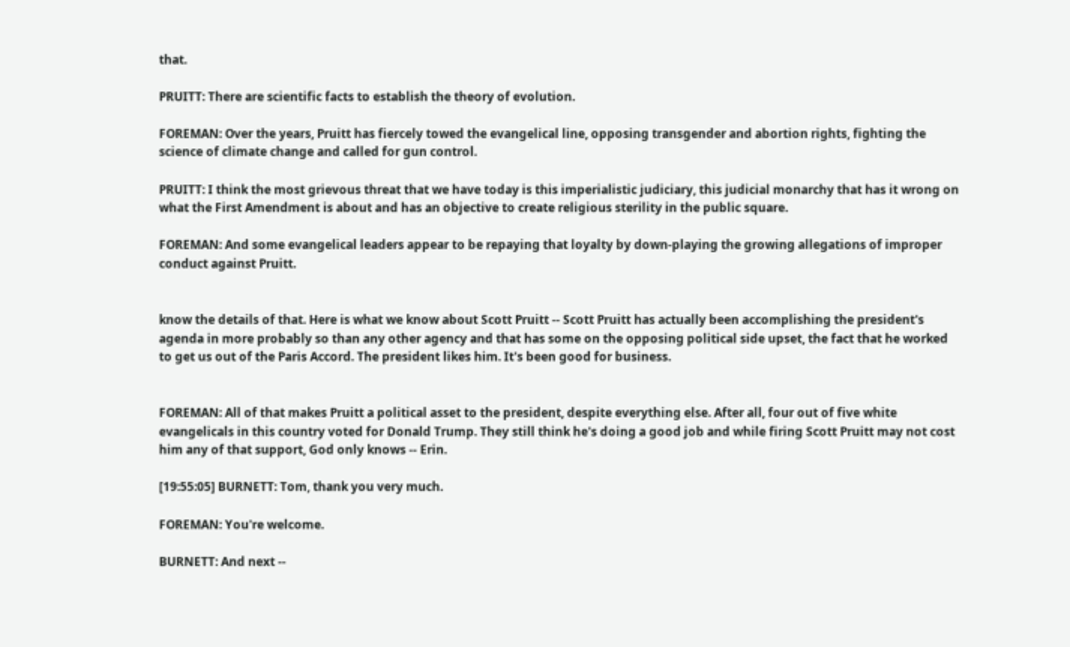that.

PRUITT: There are scientific facts to establish the theory of evolution.

FOREMAN: Over the years, Pruitt has fiercely towed the evangelical line, opposing transgender and abortion rights, fighting the science of climate change and called for gun control.

PRUITT: I think the most grievous threat that we have today is this imperialistic judiciary, this judicial monarchy that has it wrong on what the First Amendment is about and has an objective to create religious sterility in the public square.

FOREMAN: And some evangelical leaders appear to be repaying that loyalty by down-playing the growing allegations of improper conduct against Pruitt.


know the details of that. Here is what we know about Scott Pruitt -- Scott Pruitt has actually been accomplishing the president's agenda in more probably so than any other agency and that has some on the opposing political side upset, the fact that he worked to get us out of the Paris Accord. The president likes him. It's been good for business.


FOREMAN: All of that makes Pruitt a political asset to the president, despite everything else. After all, four out of five white evangelicals in this country voted for Donald Trump. They still think he's doing a good job and while firing Scott Pruitt may not cost him any of that support, God only knows -- Erin.

[19:55:05] BURNETT: Tom, thank you very much.

FOREMAN: You're welcome.

BURNETT: And next --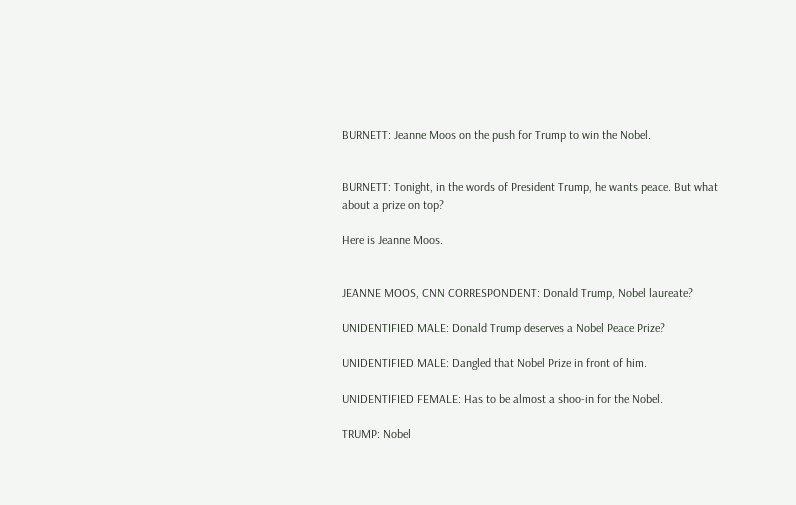BURNETT: Jeanne Moos on the push for Trump to win the Nobel.


BURNETT: Tonight, in the words of President Trump, he wants peace. But what about a prize on top?

Here is Jeanne Moos.


JEANNE MOOS, CNN CORRESPONDENT: Donald Trump, Nobel laureate?

UNIDENTIFIED MALE: Donald Trump deserves a Nobel Peace Prize?

UNIDENTIFIED MALE: Dangled that Nobel Prize in front of him.

UNIDENTIFIED FEMALE: Has to be almost a shoo-in for the Nobel.

TRUMP: Nobel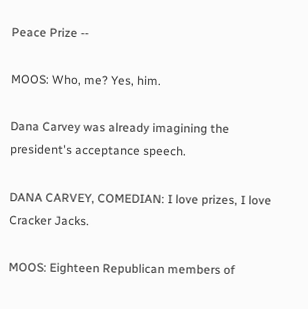Peace Prize --

MOOS: Who, me? Yes, him.

Dana Carvey was already imagining the president's acceptance speech.

DANA CARVEY, COMEDIAN: I love prizes, I love Cracker Jacks.

MOOS: Eighteen Republican members of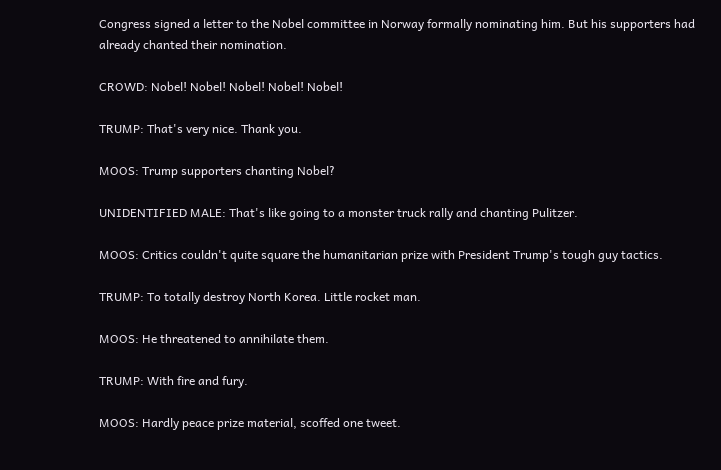Congress signed a letter to the Nobel committee in Norway formally nominating him. But his supporters had already chanted their nomination.

CROWD: Nobel! Nobel! Nobel! Nobel! Nobel!

TRUMP: That's very nice. Thank you.

MOOS: Trump supporters chanting Nobel?

UNIDENTIFIED MALE: That's like going to a monster truck rally and chanting Pulitzer.

MOOS: Critics couldn't quite square the humanitarian prize with President Trump's tough guy tactics.

TRUMP: To totally destroy North Korea. Little rocket man.

MOOS: He threatened to annihilate them.

TRUMP: With fire and fury.

MOOS: Hardly peace prize material, scoffed one tweet.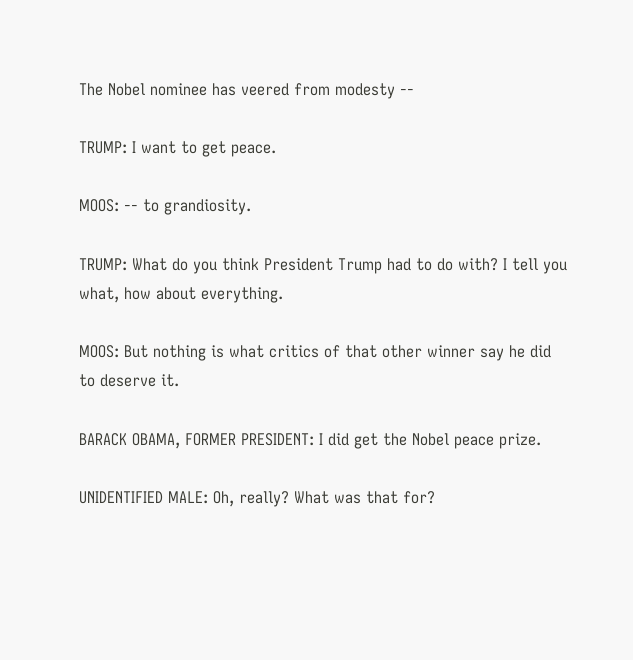The Nobel nominee has veered from modesty --

TRUMP: I want to get peace.

MOOS: -- to grandiosity.

TRUMP: What do you think President Trump had to do with? I tell you what, how about everything.

MOOS: But nothing is what critics of that other winner say he did to deserve it.

BARACK OBAMA, FORMER PRESIDENT: I did get the Nobel peace prize.

UNIDENTIFIED MALE: Oh, really? What was that for?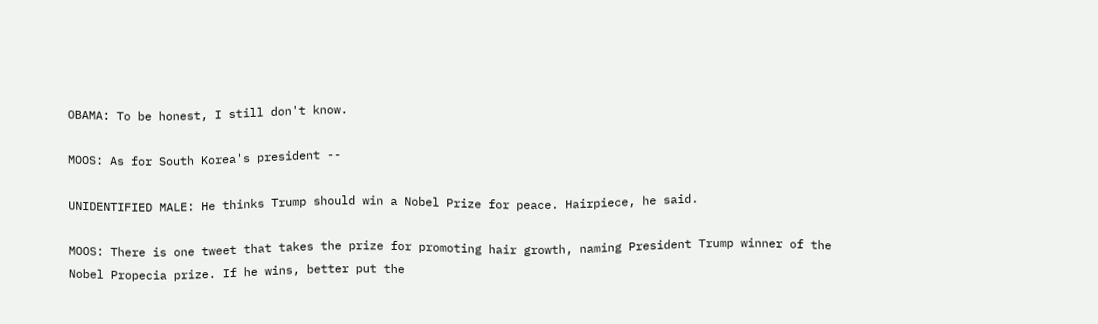OBAMA: To be honest, I still don't know.

MOOS: As for South Korea's president --

UNIDENTIFIED MALE: He thinks Trump should win a Nobel Prize for peace. Hairpiece, he said.

MOOS: There is one tweet that takes the prize for promoting hair growth, naming President Trump winner of the Nobel Propecia prize. If he wins, better put the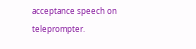acceptance speech on teleprompter.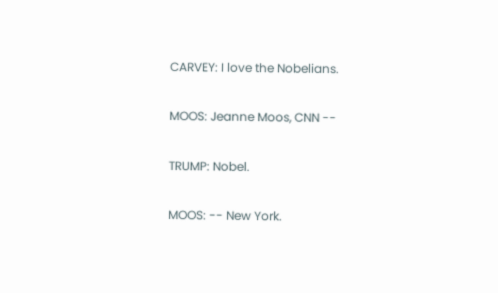CARVEY: I love the Nobelians.

MOOS: Jeanne Moos, CNN --

TRUMP: Nobel.

MOOS: -- New York.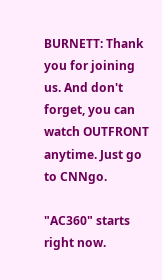BURNETT: Thank you for joining us. And don't forget, you can watch OUTFRONT anytime. Just go to CNNgo.

"AC360" starts right now.